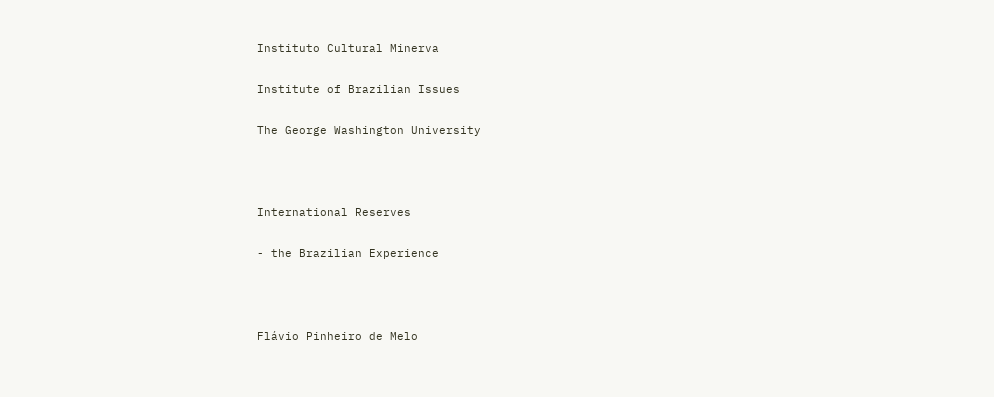Instituto Cultural Minerva

Institute of Brazilian Issues

The George Washington University



International Reserves

- the Brazilian Experience



Flávio Pinheiro de Melo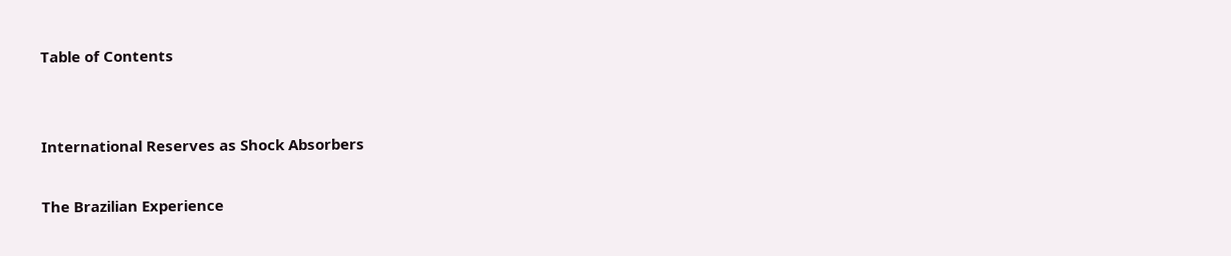Table of Contents


International Reserves as Shock Absorbers

The Brazilian Experience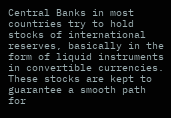Central Banks in most countries try to hold stocks of international reserves, basically in the form of liquid instruments in convertible currencies. These stocks are kept to guarantee a smooth path for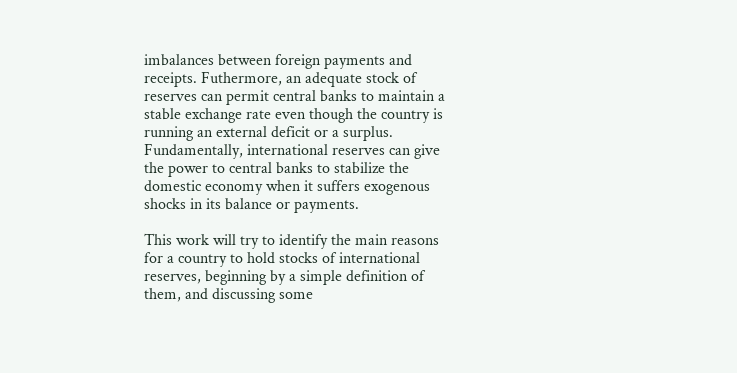imbalances between foreign payments and receipts. Futhermore, an adequate stock of reserves can permit central banks to maintain a stable exchange rate even though the country is running an external deficit or a surplus. Fundamentally, international reserves can give the power to central banks to stabilize the domestic economy when it suffers exogenous shocks in its balance or payments.

This work will try to identify the main reasons for a country to hold stocks of international reserves, beginning by a simple definition of them, and discussing some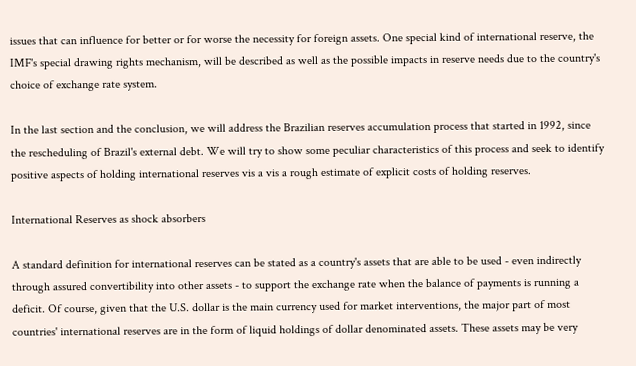issues that can influence for better or for worse the necessity for foreign assets. One special kind of international reserve, the IMF's special drawing rights mechanism, will be described as well as the possible impacts in reserve needs due to the country's choice of exchange rate system.

In the last section and the conclusion, we will address the Brazilian reserves accumulation process that started in 1992, since the rescheduling of Brazil's external debt. We will try to show some peculiar characteristics of this process and seek to identify positive aspects of holding international reserves vis a vis a rough estimate of explicit costs of holding reserves.

International Reserves as shock absorbers

A standard definition for international reserves can be stated as a country's assets that are able to be used - even indirectly through assured convertibility into other assets - to support the exchange rate when the balance of payments is running a deficit. Of course, given that the U.S. dollar is the main currency used for market interventions, the major part of most countries' international reserves are in the form of liquid holdings of dollar denominated assets. These assets may be very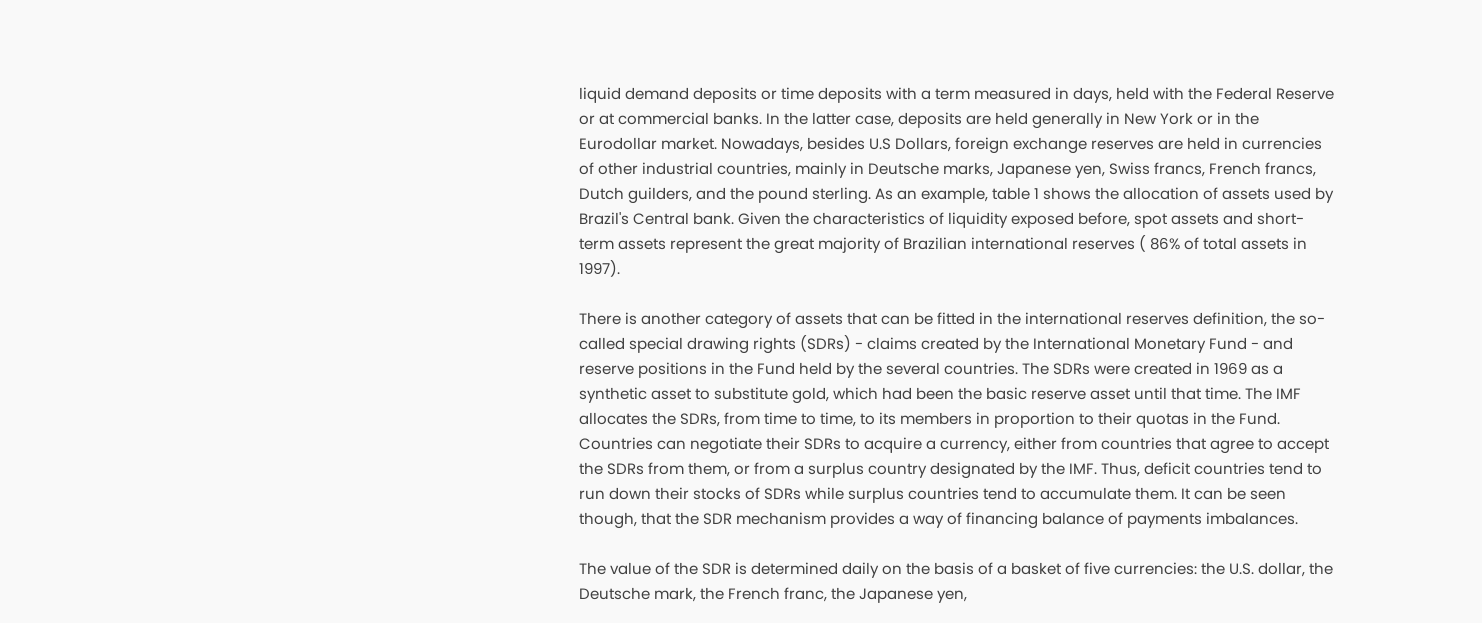liquid demand deposits or time deposits with a term measured in days, held with the Federal Reserve or at commercial banks. In the latter case, deposits are held generally in New York or in the Eurodollar market. Nowadays, besides U.S Dollars, foreign exchange reserves are held in currencies of other industrial countries, mainly in Deutsche marks, Japanese yen, Swiss francs, French francs, Dutch guilders, and the pound sterling. As an example, table 1 shows the allocation of assets used by Brazil's Central bank. Given the characteristics of liquidity exposed before, spot assets and short-term assets represent the great majority of Brazilian international reserves ( 86% of total assets in 1997).

There is another category of assets that can be fitted in the international reserves definition, the so-called special drawing rights (SDRs) - claims created by the International Monetary Fund - and reserve positions in the Fund held by the several countries. The SDRs were created in 1969 as a synthetic asset to substitute gold, which had been the basic reserve asset until that time. The IMF allocates the SDRs, from time to time, to its members in proportion to their quotas in the Fund. Countries can negotiate their SDRs to acquire a currency, either from countries that agree to accept the SDRs from them, or from a surplus country designated by the IMF. Thus, deficit countries tend to run down their stocks of SDRs while surplus countries tend to accumulate them. It can be seen though, that the SDR mechanism provides a way of financing balance of payments imbalances.

The value of the SDR is determined daily on the basis of a basket of five currencies: the U.S. dollar, the Deutsche mark, the French franc, the Japanese yen,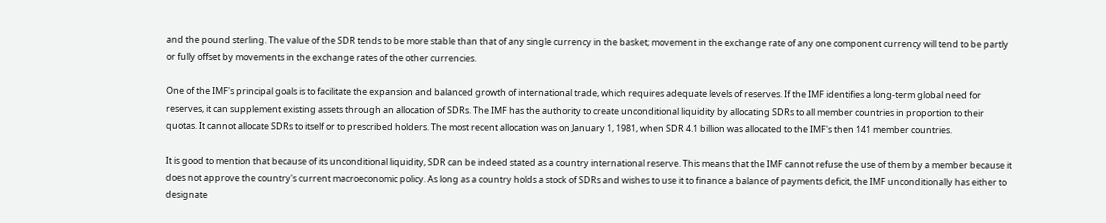and the pound sterling. The value of the SDR tends to be more stable than that of any single currency in the basket; movement in the exchange rate of any one component currency will tend to be partly or fully offset by movements in the exchange rates of the other currencies.

One of the IMF's principal goals is to facilitate the expansion and balanced growth of international trade, which requires adequate levels of reserves. If the IMF identifies a long-term global need for reserves, it can supplement existing assets through an allocation of SDRs. The IMF has the authority to create unconditional liquidity by allocating SDRs to all member countries in proportion to their quotas. It cannot allocate SDRs to itself or to prescribed holders. The most recent allocation was on January 1, 1981, when SDR 4.1 billion was allocated to the IMF's then 141 member countries.

It is good to mention that because of its unconditional liquidity, SDR can be indeed stated as a country international reserve. This means that the IMF cannot refuse the use of them by a member because it does not approve the country's current macroeconomic policy. As long as a country holds a stock of SDRs and wishes to use it to finance a balance of payments deficit, the IMF unconditionally has either to designate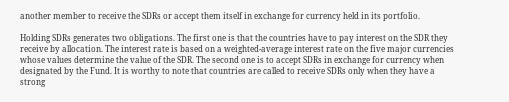another member to receive the SDRs or accept them itself in exchange for currency held in its portfolio.

Holding SDRs generates two obligations. The first one is that the countries have to pay interest on the SDR they receive by allocation. The interest rate is based on a weighted-average interest rate on the five major currencies whose values determine the value of the SDR. The second one is to accept SDRs in exchange for currency when designated by the Fund. It is worthy to note that countries are called to receive SDRs only when they have a strong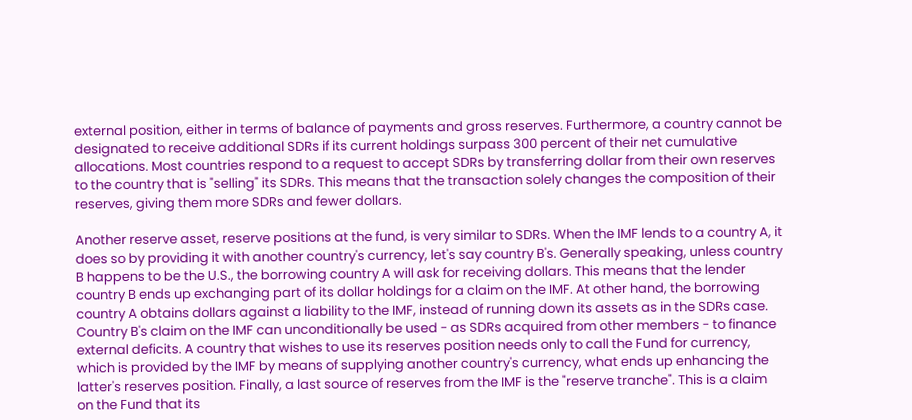external position, either in terms of balance of payments and gross reserves. Furthermore, a country cannot be designated to receive additional SDRs if its current holdings surpass 300 percent of their net cumulative allocations. Most countries respond to a request to accept SDRs by transferring dollar from their own reserves to the country that is "selling" its SDRs. This means that the transaction solely changes the composition of their reserves, giving them more SDRs and fewer dollars.

Another reserve asset, reserve positions at the fund, is very similar to SDRs. When the IMF lends to a country A, it does so by providing it with another country's currency, let's say country B's. Generally speaking, unless country B happens to be the U.S., the borrowing country A will ask for receiving dollars. This means that the lender country B ends up exchanging part of its dollar holdings for a claim on the IMF. At other hand, the borrowing country A obtains dollars against a liability to the IMF, instead of running down its assets as in the SDRs case. Country B's claim on the IMF can unconditionally be used - as SDRs acquired from other members - to finance external deficits. A country that wishes to use its reserves position needs only to call the Fund for currency, which is provided by the IMF by means of supplying another country's currency, what ends up enhancing the latter's reserves position. Finally, a last source of reserves from the IMF is the "reserve tranche". This is a claim on the Fund that its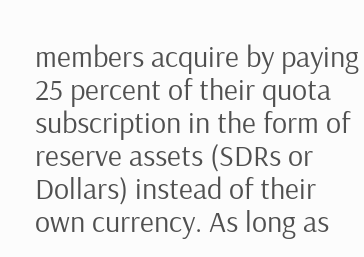members acquire by paying 25 percent of their quota subscription in the form of reserve assets (SDRs or Dollars) instead of their own currency. As long as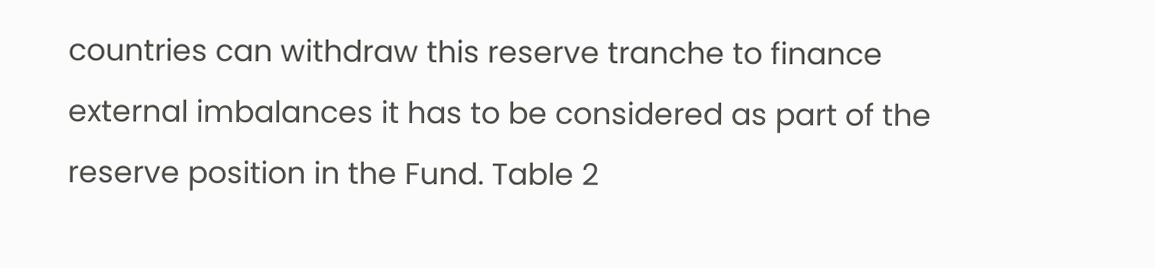countries can withdraw this reserve tranche to finance external imbalances it has to be considered as part of the reserve position in the Fund. Table 2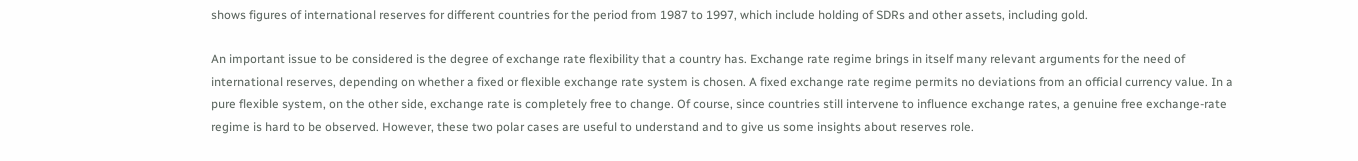shows figures of international reserves for different countries for the period from 1987 to 1997, which include holding of SDRs and other assets, including gold.

An important issue to be considered is the degree of exchange rate flexibility that a country has. Exchange rate regime brings in itself many relevant arguments for the need of international reserves, depending on whether a fixed or flexible exchange rate system is chosen. A fixed exchange rate regime permits no deviations from an official currency value. In a pure flexible system, on the other side, exchange rate is completely free to change. Of course, since countries still intervene to influence exchange rates, a genuine free exchange-rate regime is hard to be observed. However, these two polar cases are useful to understand and to give us some insights about reserves role.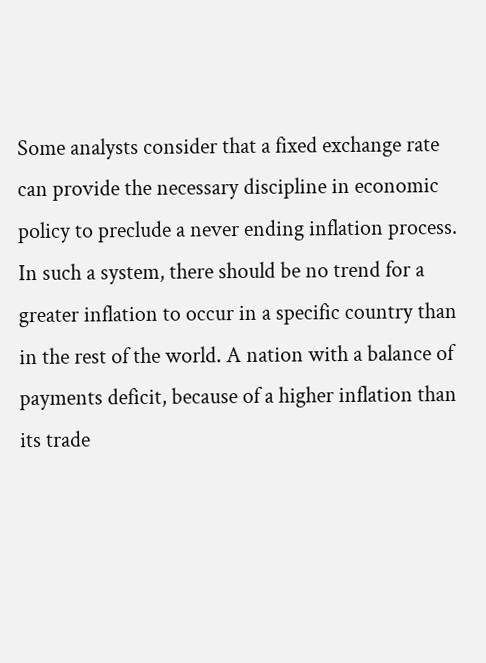Some analysts consider that a fixed exchange rate can provide the necessary discipline in economic policy to preclude a never ending inflation process. In such a system, there should be no trend for a greater inflation to occur in a specific country than in the rest of the world. A nation with a balance of payments deficit, because of a higher inflation than its trade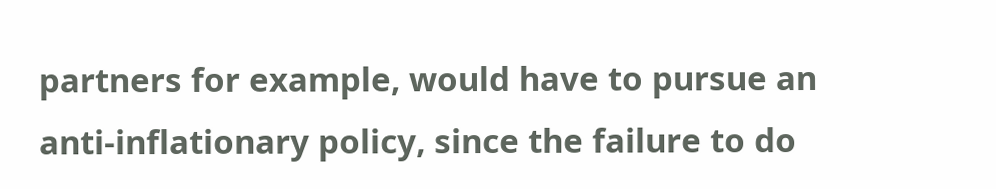partners for example, would have to pursue an anti-inflationary policy, since the failure to do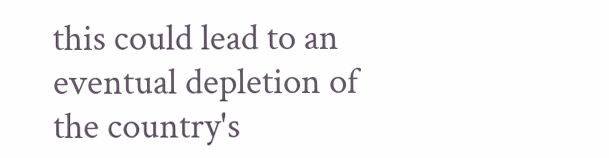this could lead to an eventual depletion of the country's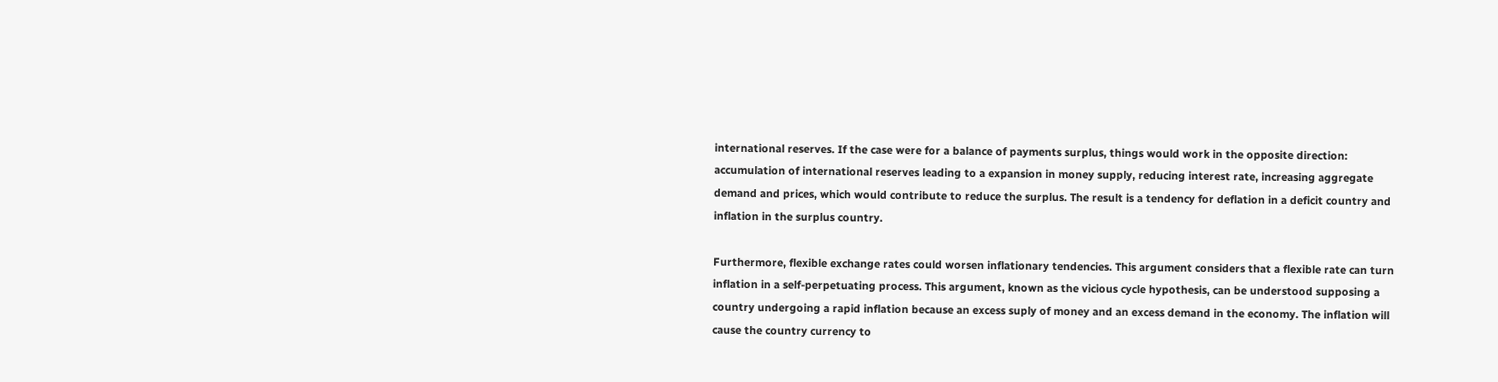international reserves. If the case were for a balance of payments surplus, things would work in the opposite direction: accumulation of international reserves leading to a expansion in money supply, reducing interest rate, increasing aggregate demand and prices, which would contribute to reduce the surplus. The result is a tendency for deflation in a deficit country and inflation in the surplus country.

Furthermore, flexible exchange rates could worsen inflationary tendencies. This argument considers that a flexible rate can turn inflation in a self-perpetuating process. This argument, known as the vicious cycle hypothesis, can be understood supposing a country undergoing a rapid inflation because an excess suply of money and an excess demand in the economy. The inflation will cause the country currency to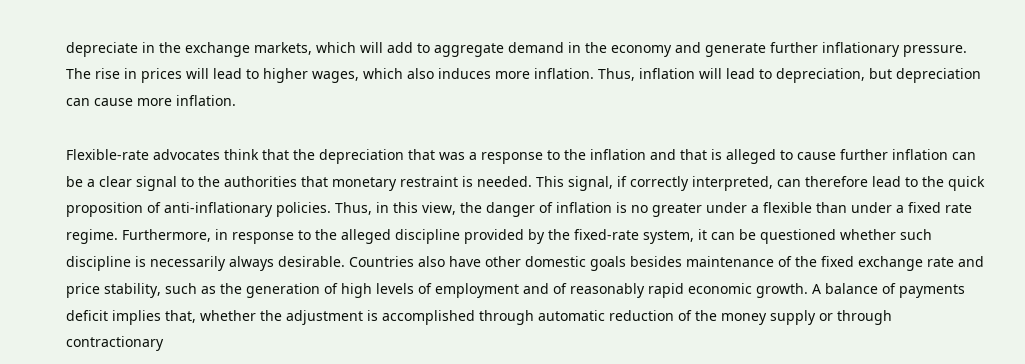depreciate in the exchange markets, which will add to aggregate demand in the economy and generate further inflationary pressure. The rise in prices will lead to higher wages, which also induces more inflation. Thus, inflation will lead to depreciation, but depreciation can cause more inflation.

Flexible-rate advocates think that the depreciation that was a response to the inflation and that is alleged to cause further inflation can be a clear signal to the authorities that monetary restraint is needed. This signal, if correctly interpreted, can therefore lead to the quick proposition of anti-inflationary policies. Thus, in this view, the danger of inflation is no greater under a flexible than under a fixed rate regime. Furthermore, in response to the alleged discipline provided by the fixed-rate system, it can be questioned whether such discipline is necessarily always desirable. Countries also have other domestic goals besides maintenance of the fixed exchange rate and price stability, such as the generation of high levels of employment and of reasonably rapid economic growth. A balance of payments deficit implies that, whether the adjustment is accomplished through automatic reduction of the money supply or through contractionary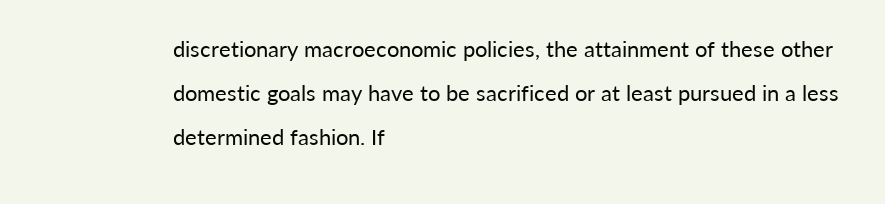discretionary macroeconomic policies, the attainment of these other domestic goals may have to be sacrificed or at least pursued in a less determined fashion. If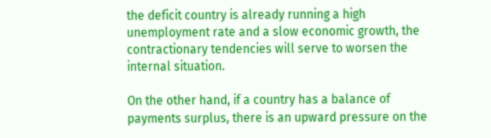the deficit country is already running a high unemployment rate and a slow economic growth, the contractionary tendencies will serve to worsen the internal situation.

On the other hand, if a country has a balance of payments surplus, there is an upward pressure on the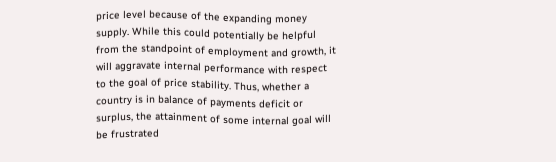price level because of the expanding money supply. While this could potentially be helpful from the standpoint of employment and growth, it will aggravate internal performance with respect to the goal of price stability. Thus, whether a country is in balance of payments deficit or surplus, the attainment of some internal goal will be frustrated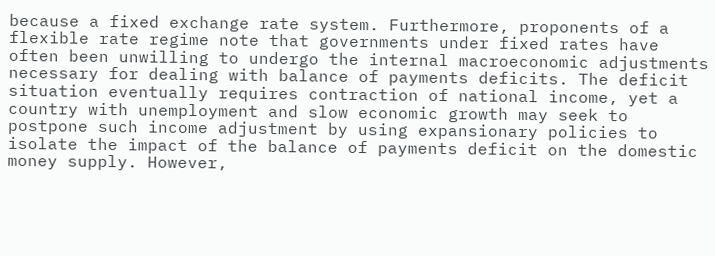because a fixed exchange rate system. Furthermore, proponents of a flexible rate regime note that governments under fixed rates have often been unwilling to undergo the internal macroeconomic adjustments necessary for dealing with balance of payments deficits. The deficit situation eventually requires contraction of national income, yet a country with unemployment and slow economic growth may seek to postpone such income adjustment by using expansionary policies to isolate the impact of the balance of payments deficit on the domestic money supply. However,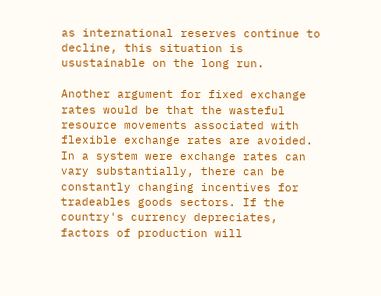as international reserves continue to decline, this situation is usustainable on the long run.

Another argument for fixed exchange rates would be that the wasteful resource movements associated with flexible exchange rates are avoided. In a system were exchange rates can vary substantially, there can be constantly changing incentives for tradeables goods sectors. If the country's currency depreciates, factors of production will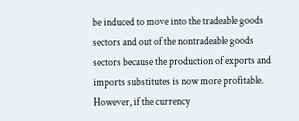be induced to move into the tradeable goods sectors and out of the nontradeable goods sectors because the production of exports and imports substitutes is now more profitable. However, if the currency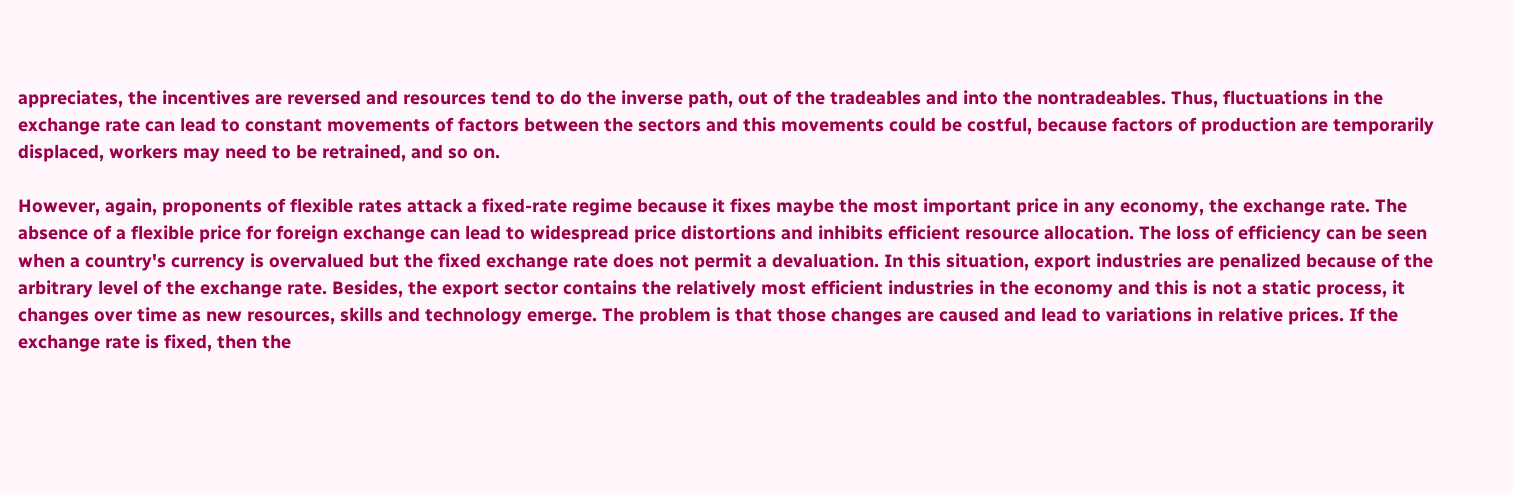appreciates, the incentives are reversed and resources tend to do the inverse path, out of the tradeables and into the nontradeables. Thus, fluctuations in the exchange rate can lead to constant movements of factors between the sectors and this movements could be costful, because factors of production are temporarily displaced, workers may need to be retrained, and so on.

However, again, proponents of flexible rates attack a fixed-rate regime because it fixes maybe the most important price in any economy, the exchange rate. The absence of a flexible price for foreign exchange can lead to widespread price distortions and inhibits efficient resource allocation. The loss of efficiency can be seen when a country's currency is overvalued but the fixed exchange rate does not permit a devaluation. In this situation, export industries are penalized because of the arbitrary level of the exchange rate. Besides, the export sector contains the relatively most efficient industries in the economy and this is not a static process, it changes over time as new resources, skills and technology emerge. The problem is that those changes are caused and lead to variations in relative prices. If the exchange rate is fixed, then the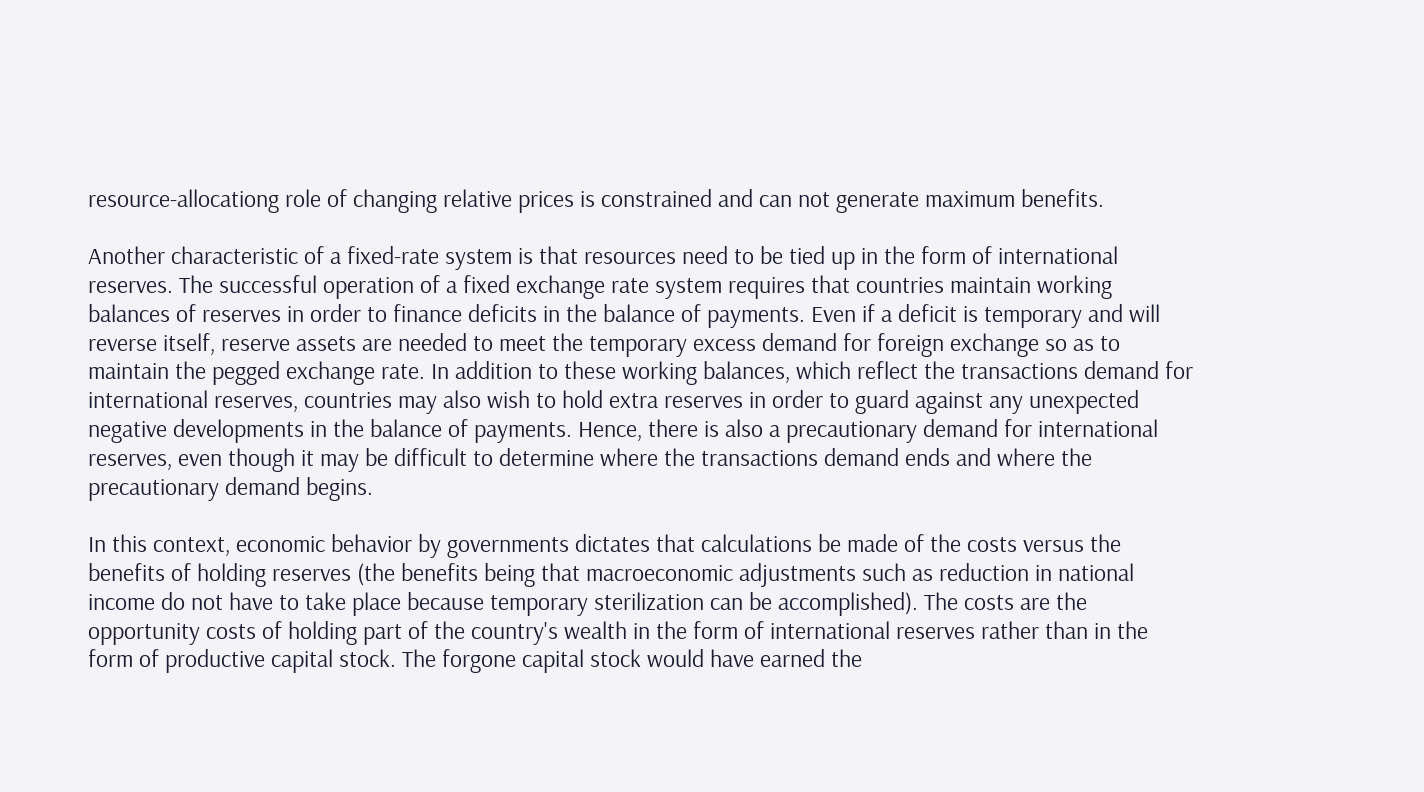resource-allocationg role of changing relative prices is constrained and can not generate maximum benefits.

Another characteristic of a fixed-rate system is that resources need to be tied up in the form of international reserves. The successful operation of a fixed exchange rate system requires that countries maintain working balances of reserves in order to finance deficits in the balance of payments. Even if a deficit is temporary and will reverse itself, reserve assets are needed to meet the temporary excess demand for foreign exchange so as to maintain the pegged exchange rate. In addition to these working balances, which reflect the transactions demand for international reserves, countries may also wish to hold extra reserves in order to guard against any unexpected negative developments in the balance of payments. Hence, there is also a precautionary demand for international reserves, even though it may be difficult to determine where the transactions demand ends and where the precautionary demand begins.

In this context, economic behavior by governments dictates that calculations be made of the costs versus the benefits of holding reserves (the benefits being that macroeconomic adjustments such as reduction in national income do not have to take place because temporary sterilization can be accomplished). The costs are the opportunity costs of holding part of the country's wealth in the form of international reserves rather than in the form of productive capital stock. The forgone capital stock would have earned the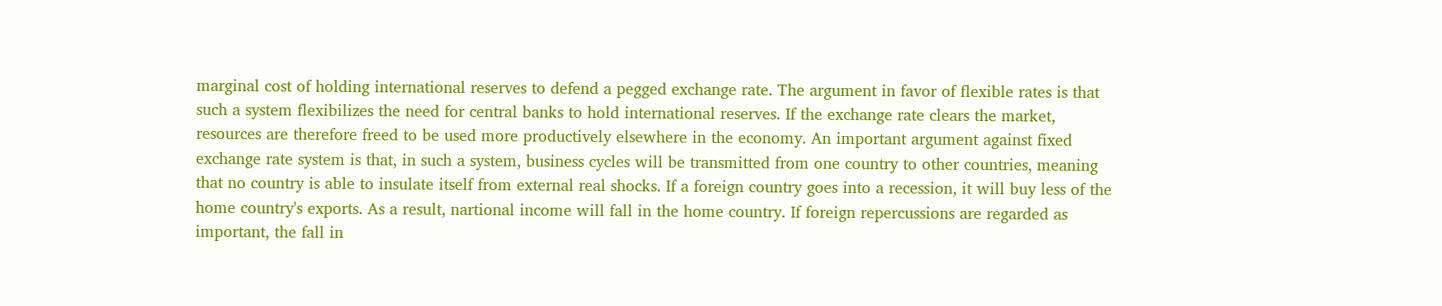marginal cost of holding international reserves to defend a pegged exchange rate. The argument in favor of flexible rates is that such a system flexibilizes the need for central banks to hold international reserves. If the exchange rate clears the market, resources are therefore freed to be used more productively elsewhere in the economy. An important argument against fixed exchange rate system is that, in such a system, business cycles will be transmitted from one country to other countries, meaning that no country is able to insulate itself from external real shocks. If a foreign country goes into a recession, it will buy less of the home country's exports. As a result, nartional income will fall in the home country. If foreign repercussions are regarded as important, the fall in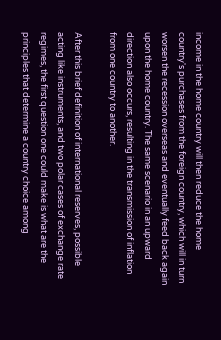income in the home country will then reduce the home country's purchases from the foreign country, which will in turn worsen the recession overseas and eventually feed back again upon the home country. The same scenario in an upward direction also occurs, resulting in the transmission of inflation from one country to another.

After this brief definition of international reserves, possible acting like instruments, and two polar cases of exchange rate regimes, the first question one could make is what are the principles that determine a country choice among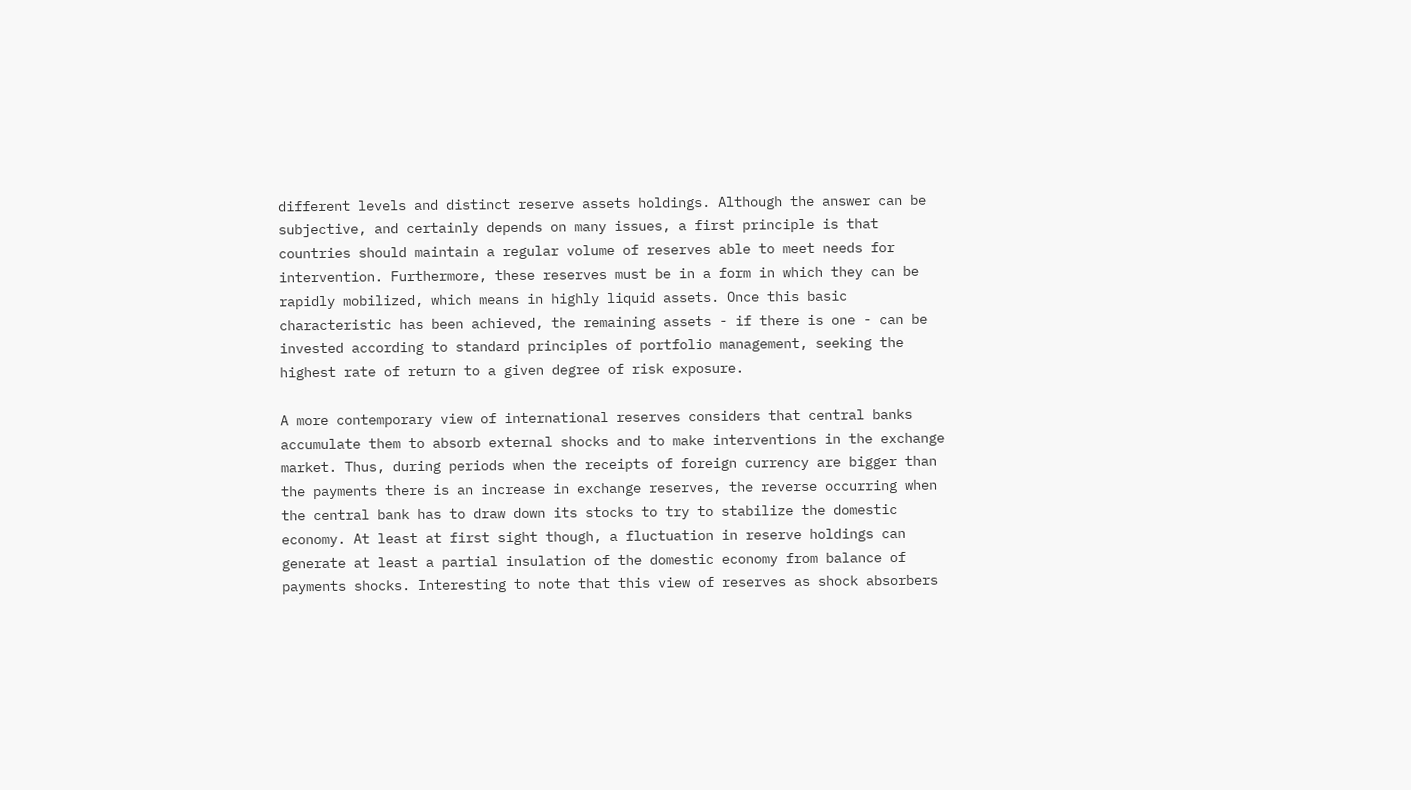different levels and distinct reserve assets holdings. Although the answer can be subjective, and certainly depends on many issues, a first principle is that countries should maintain a regular volume of reserves able to meet needs for intervention. Furthermore, these reserves must be in a form in which they can be rapidly mobilized, which means in highly liquid assets. Once this basic characteristic has been achieved, the remaining assets - if there is one - can be invested according to standard principles of portfolio management, seeking the highest rate of return to a given degree of risk exposure.

A more contemporary view of international reserves considers that central banks accumulate them to absorb external shocks and to make interventions in the exchange market. Thus, during periods when the receipts of foreign currency are bigger than the payments there is an increase in exchange reserves, the reverse occurring when the central bank has to draw down its stocks to try to stabilize the domestic economy. At least at first sight though, a fluctuation in reserve holdings can generate at least a partial insulation of the domestic economy from balance of payments shocks. Interesting to note that this view of reserves as shock absorbers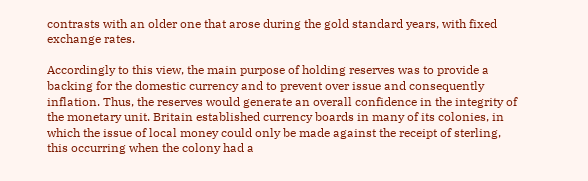contrasts with an older one that arose during the gold standard years, with fixed exchange rates.

Accordingly to this view, the main purpose of holding reserves was to provide a backing for the domestic currency and to prevent over issue and consequently inflation. Thus, the reserves would generate an overall confidence in the integrity of the monetary unit. Britain established currency boards in many of its colonies, in which the issue of local money could only be made against the receipt of sterling, this occurring when the colony had a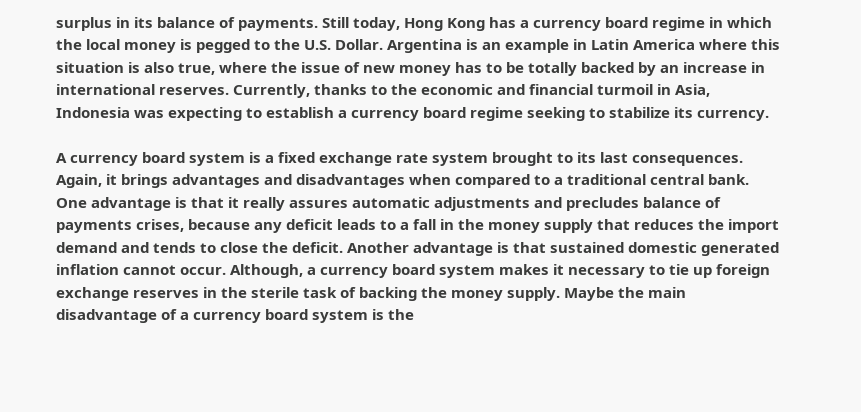surplus in its balance of payments. Still today, Hong Kong has a currency board regime in which the local money is pegged to the U.S. Dollar. Argentina is an example in Latin America where this situation is also true, where the issue of new money has to be totally backed by an increase in international reserves. Currently, thanks to the economic and financial turmoil in Asia, Indonesia was expecting to establish a currency board regime seeking to stabilize its currency.

A currency board system is a fixed exchange rate system brought to its last consequences. Again, it brings advantages and disadvantages when compared to a traditional central bank. One advantage is that it really assures automatic adjustments and precludes balance of payments crises, because any deficit leads to a fall in the money supply that reduces the import demand and tends to close the deficit. Another advantage is that sustained domestic generated inflation cannot occur. Although, a currency board system makes it necessary to tie up foreign exchange reserves in the sterile task of backing the money supply. Maybe the main disadvantage of a currency board system is the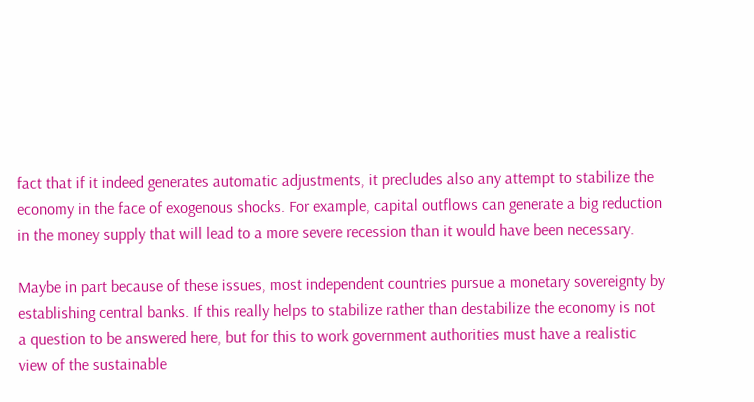fact that if it indeed generates automatic adjustments, it precludes also any attempt to stabilize the economy in the face of exogenous shocks. For example, capital outflows can generate a big reduction in the money supply that will lead to a more severe recession than it would have been necessary.

Maybe in part because of these issues, most independent countries pursue a monetary sovereignty by establishing central banks. If this really helps to stabilize rather than destabilize the economy is not a question to be answered here, but for this to work government authorities must have a realistic view of the sustainable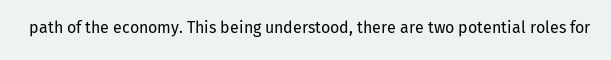path of the economy. This being understood, there are two potential roles for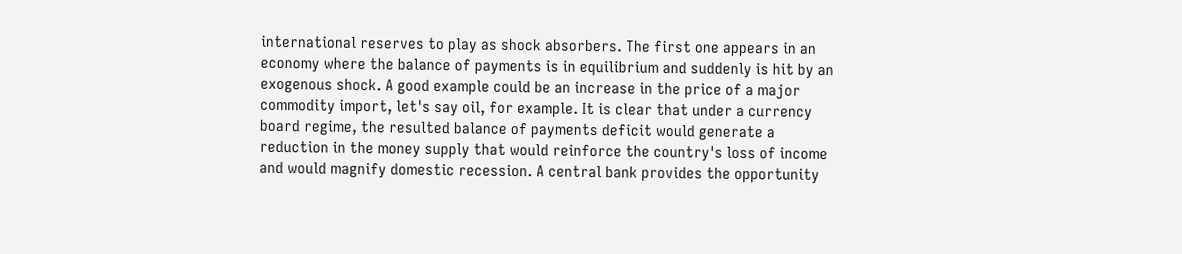international reserves to play as shock absorbers. The first one appears in an economy where the balance of payments is in equilibrium and suddenly is hit by an exogenous shock. A good example could be an increase in the price of a major commodity import, let's say oil, for example. It is clear that under a currency board regime, the resulted balance of payments deficit would generate a reduction in the money supply that would reinforce the country's loss of income and would magnify domestic recession. A central bank provides the opportunity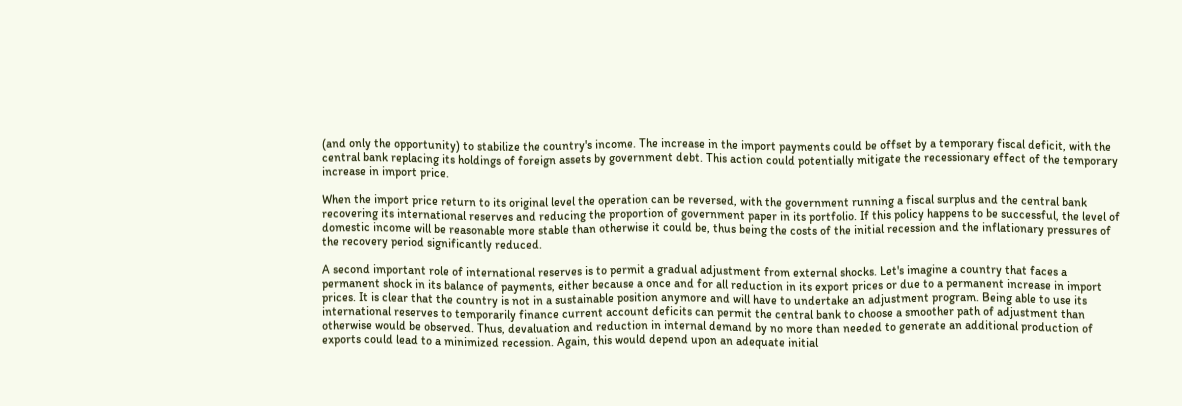(and only the opportunity) to stabilize the country's income. The increase in the import payments could be offset by a temporary fiscal deficit, with the central bank replacing its holdings of foreign assets by government debt. This action could potentially mitigate the recessionary effect of the temporary increase in import price.

When the import price return to its original level the operation can be reversed, with the government running a fiscal surplus and the central bank recovering its international reserves and reducing the proportion of government paper in its portfolio. If this policy happens to be successful, the level of domestic income will be reasonable more stable than otherwise it could be, thus being the costs of the initial recession and the inflationary pressures of the recovery period significantly reduced.

A second important role of international reserves is to permit a gradual adjustment from external shocks. Let's imagine a country that faces a permanent shock in its balance of payments, either because a once and for all reduction in its export prices or due to a permanent increase in import prices. It is clear that the country is not in a sustainable position anymore and will have to undertake an adjustment program. Being able to use its international reserves to temporarily finance current account deficits can permit the central bank to choose a smoother path of adjustment than otherwise would be observed. Thus, devaluation and reduction in internal demand by no more than needed to generate an additional production of exports could lead to a minimized recession. Again, this would depend upon an adequate initial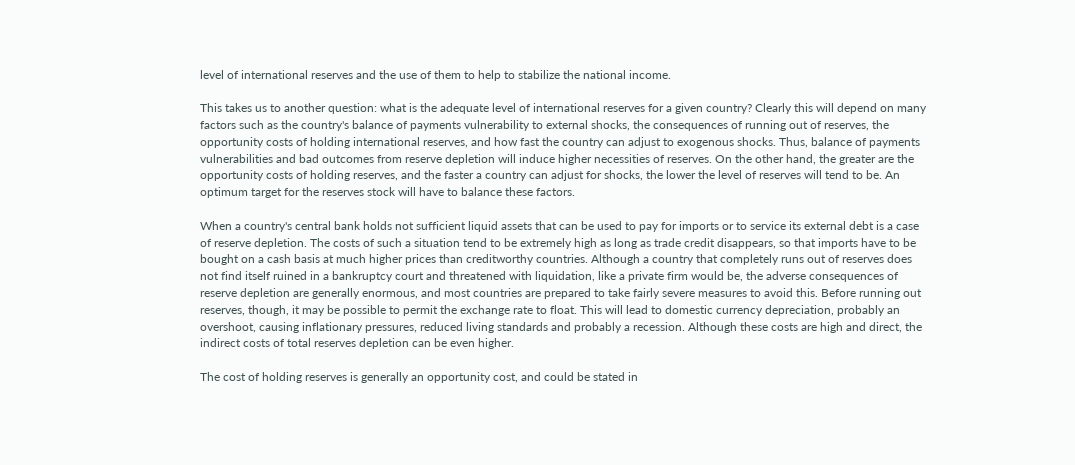level of international reserves and the use of them to help to stabilize the national income.

This takes us to another question: what is the adequate level of international reserves for a given country? Clearly this will depend on many factors such as the country's balance of payments vulnerability to external shocks, the consequences of running out of reserves, the opportunity costs of holding international reserves, and how fast the country can adjust to exogenous shocks. Thus, balance of payments vulnerabilities and bad outcomes from reserve depletion will induce higher necessities of reserves. On the other hand, the greater are the opportunity costs of holding reserves, and the faster a country can adjust for shocks, the lower the level of reserves will tend to be. An optimum target for the reserves stock will have to balance these factors.

When a country's central bank holds not sufficient liquid assets that can be used to pay for imports or to service its external debt is a case of reserve depletion. The costs of such a situation tend to be extremely high as long as trade credit disappears, so that imports have to be bought on a cash basis at much higher prices than creditworthy countries. Although a country that completely runs out of reserves does not find itself ruined in a bankruptcy court and threatened with liquidation, like a private firm would be, the adverse consequences of reserve depletion are generally enormous, and most countries are prepared to take fairly severe measures to avoid this. Before running out reserves, though, it may be possible to permit the exchange rate to float. This will lead to domestic currency depreciation, probably an overshoot, causing inflationary pressures, reduced living standards and probably a recession. Although these costs are high and direct, the indirect costs of total reserves depletion can be even higher.

The cost of holding reserves is generally an opportunity cost, and could be stated in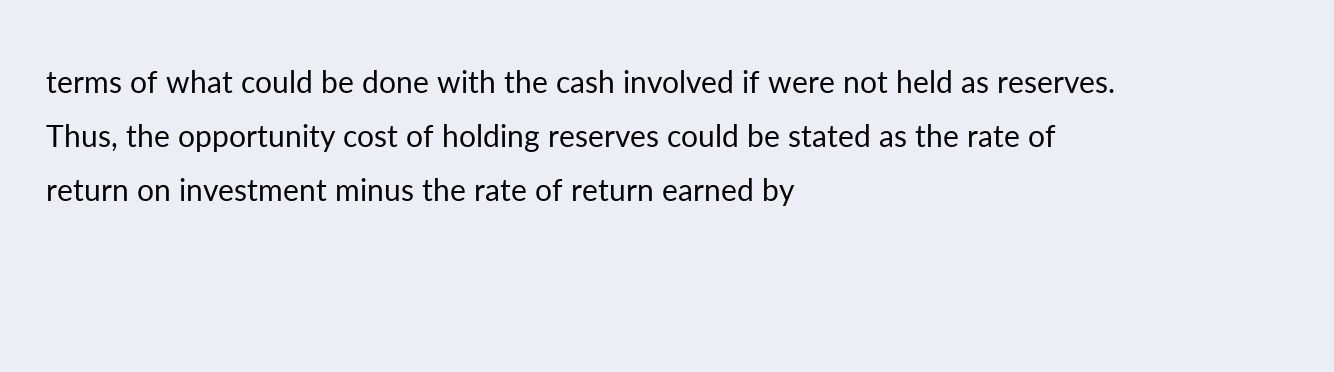terms of what could be done with the cash involved if were not held as reserves. Thus, the opportunity cost of holding reserves could be stated as the rate of return on investment minus the rate of return earned by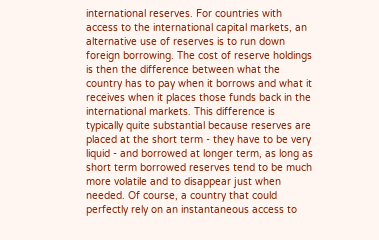international reserves. For countries with access to the international capital markets, an alternative use of reserves is to run down foreign borrowing. The cost of reserve holdings is then the difference between what the country has to pay when it borrows and what it receives when it places those funds back in the international markets. This difference is typically quite substantial because reserves are placed at the short term - they have to be very liquid - and borrowed at longer term, as long as short term borrowed reserves tend to be much more volatile and to disappear just when needed. Of course, a country that could perfectly rely on an instantaneous access to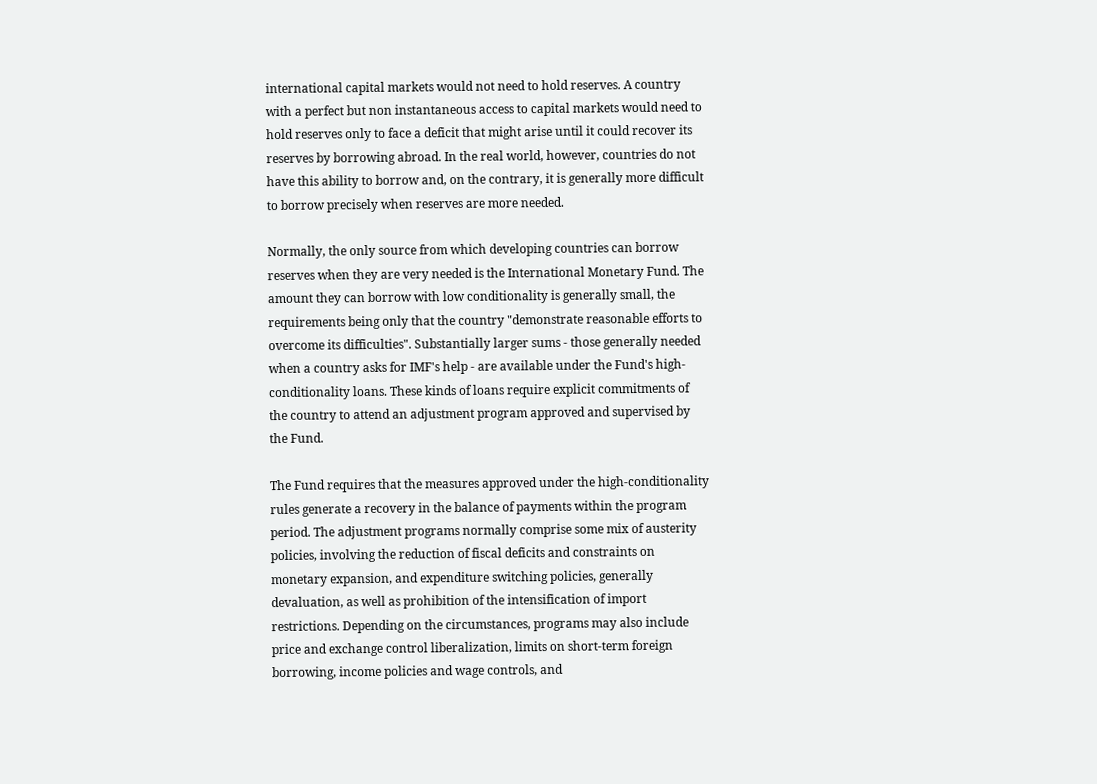international capital markets would not need to hold reserves. A country with a perfect but non instantaneous access to capital markets would need to hold reserves only to face a deficit that might arise until it could recover its reserves by borrowing abroad. In the real world, however, countries do not have this ability to borrow and, on the contrary, it is generally more difficult to borrow precisely when reserves are more needed.

Normally, the only source from which developing countries can borrow reserves when they are very needed is the International Monetary Fund. The amount they can borrow with low conditionality is generally small, the requirements being only that the country "demonstrate reasonable efforts to overcome its difficulties". Substantially larger sums - those generally needed when a country asks for IMF's help - are available under the Fund's high-conditionality loans. These kinds of loans require explicit commitments of the country to attend an adjustment program approved and supervised by the Fund.

The Fund requires that the measures approved under the high-conditionality rules generate a recovery in the balance of payments within the program period. The adjustment programs normally comprise some mix of austerity policies, involving the reduction of fiscal deficits and constraints on monetary expansion, and expenditure switching policies, generally devaluation, as well as prohibition of the intensification of import restrictions. Depending on the circumstances, programs may also include price and exchange control liberalization, limits on short-term foreign borrowing, income policies and wage controls, and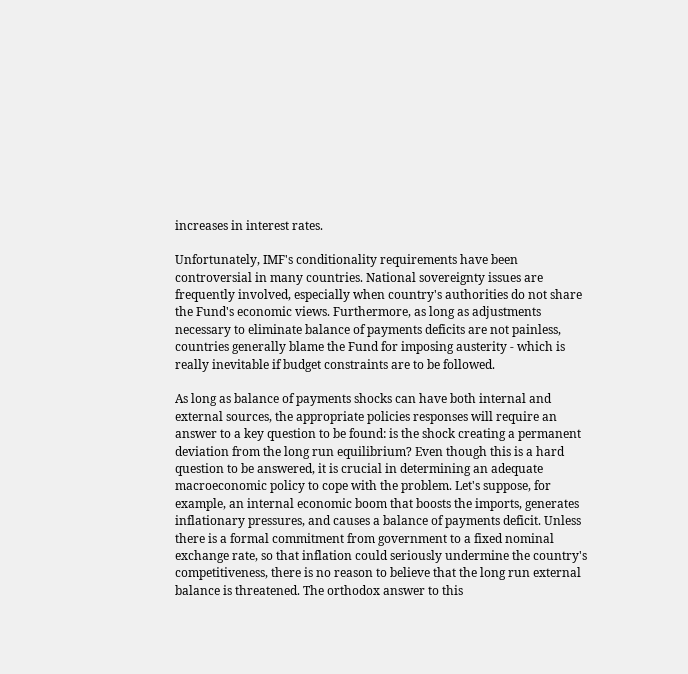increases in interest rates.

Unfortunately, IMF's conditionality requirements have been controversial in many countries. National sovereignty issues are frequently involved, especially when country's authorities do not share the Fund's economic views. Furthermore, as long as adjustments necessary to eliminate balance of payments deficits are not painless, countries generally blame the Fund for imposing austerity - which is really inevitable if budget constraints are to be followed.

As long as balance of payments shocks can have both internal and external sources, the appropriate policies responses will require an answer to a key question to be found: is the shock creating a permanent deviation from the long run equilibrium? Even though this is a hard question to be answered, it is crucial in determining an adequate macroeconomic policy to cope with the problem. Let's suppose, for example, an internal economic boom that boosts the imports, generates inflationary pressures, and causes a balance of payments deficit. Unless there is a formal commitment from government to a fixed nominal exchange rate, so that inflation could seriously undermine the country's competitiveness, there is no reason to believe that the long run external balance is threatened. The orthodox answer to this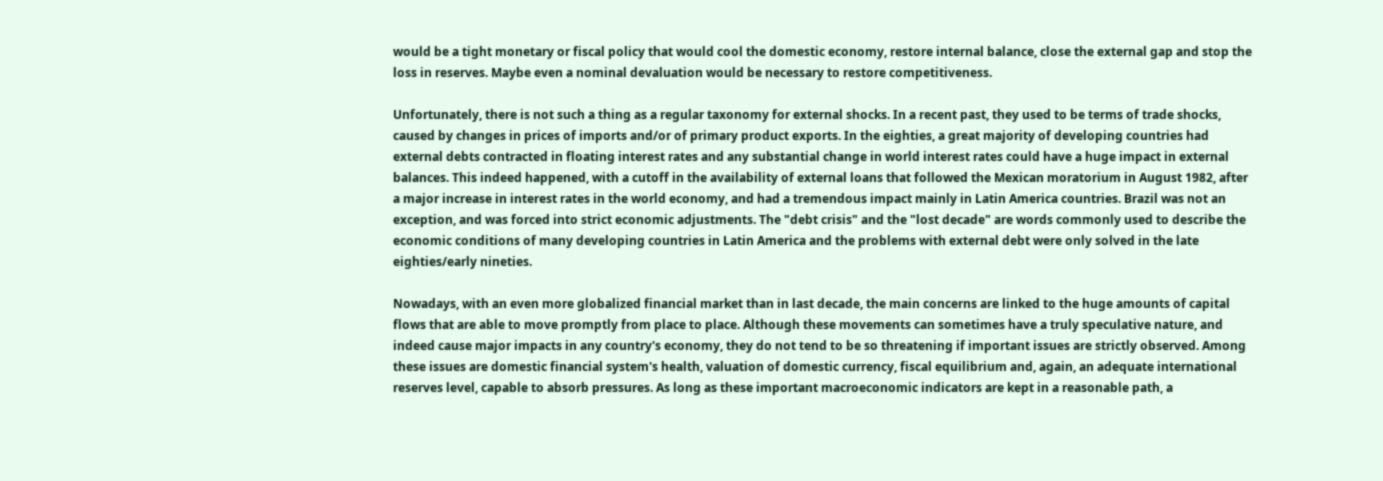would be a tight monetary or fiscal policy that would cool the domestic economy, restore internal balance, close the external gap and stop the loss in reserves. Maybe even a nominal devaluation would be necessary to restore competitiveness.

Unfortunately, there is not such a thing as a regular taxonomy for external shocks. In a recent past, they used to be terms of trade shocks, caused by changes in prices of imports and/or of primary product exports. In the eighties, a great majority of developing countries had external debts contracted in floating interest rates and any substantial change in world interest rates could have a huge impact in external balances. This indeed happened, with a cutoff in the availability of external loans that followed the Mexican moratorium in August 1982, after a major increase in interest rates in the world economy, and had a tremendous impact mainly in Latin America countries. Brazil was not an exception, and was forced into strict economic adjustments. The "debt crisis" and the "lost decade" are words commonly used to describe the economic conditions of many developing countries in Latin America and the problems with external debt were only solved in the late eighties/early nineties.

Nowadays, with an even more globalized financial market than in last decade, the main concerns are linked to the huge amounts of capital flows that are able to move promptly from place to place. Although these movements can sometimes have a truly speculative nature, and indeed cause major impacts in any country's economy, they do not tend to be so threatening if important issues are strictly observed. Among these issues are domestic financial system's health, valuation of domestic currency, fiscal equilibrium and, again, an adequate international reserves level, capable to absorb pressures. As long as these important macroeconomic indicators are kept in a reasonable path, a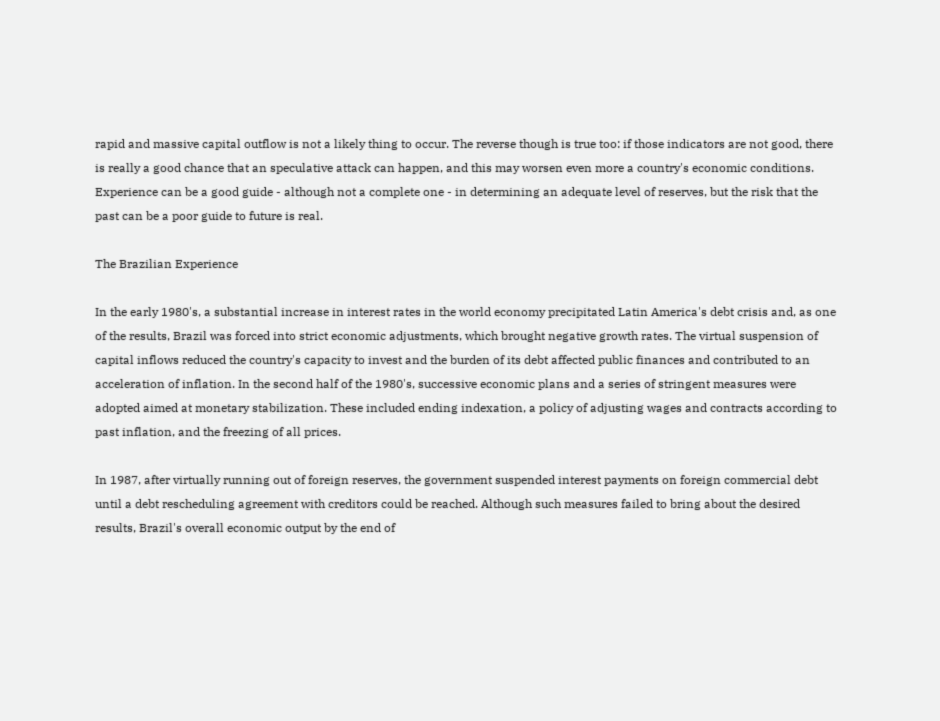rapid and massive capital outflow is not a likely thing to occur. The reverse though is true too: if those indicators are not good, there is really a good chance that an speculative attack can happen, and this may worsen even more a country's economic conditions. Experience can be a good guide - although not a complete one - in determining an adequate level of reserves, but the risk that the past can be a poor guide to future is real.

The Brazilian Experience

In the early 1980's, a substantial increase in interest rates in the world economy precipitated Latin America's debt crisis and, as one of the results, Brazil was forced into strict economic adjustments, which brought negative growth rates. The virtual suspension of capital inflows reduced the country's capacity to invest and the burden of its debt affected public finances and contributed to an acceleration of inflation. In the second half of the 1980's, successive economic plans and a series of stringent measures were adopted aimed at monetary stabilization. These included ending indexation, a policy of adjusting wages and contracts according to past inflation, and the freezing of all prices.

In 1987, after virtually running out of foreign reserves, the government suspended interest payments on foreign commercial debt until a debt rescheduling agreement with creditors could be reached. Although such measures failed to bring about the desired results, Brazil's overall economic output by the end of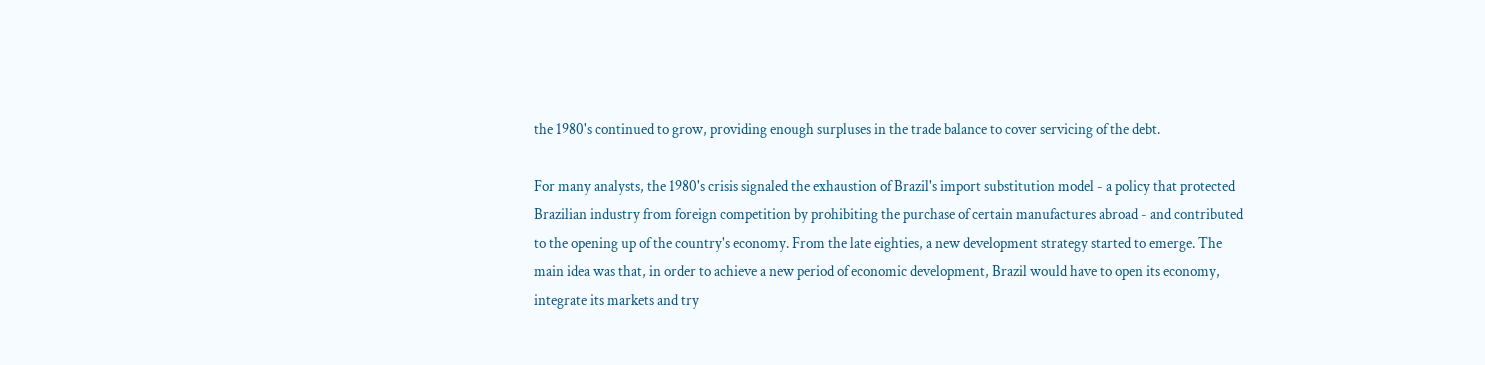the 1980's continued to grow, providing enough surpluses in the trade balance to cover servicing of the debt.

For many analysts, the 1980's crisis signaled the exhaustion of Brazil's import substitution model - a policy that protected Brazilian industry from foreign competition by prohibiting the purchase of certain manufactures abroad - and contributed to the opening up of the country's economy. From the late eighties, a new development strategy started to emerge. The main idea was that, in order to achieve a new period of economic development, Brazil would have to open its economy, integrate its markets and try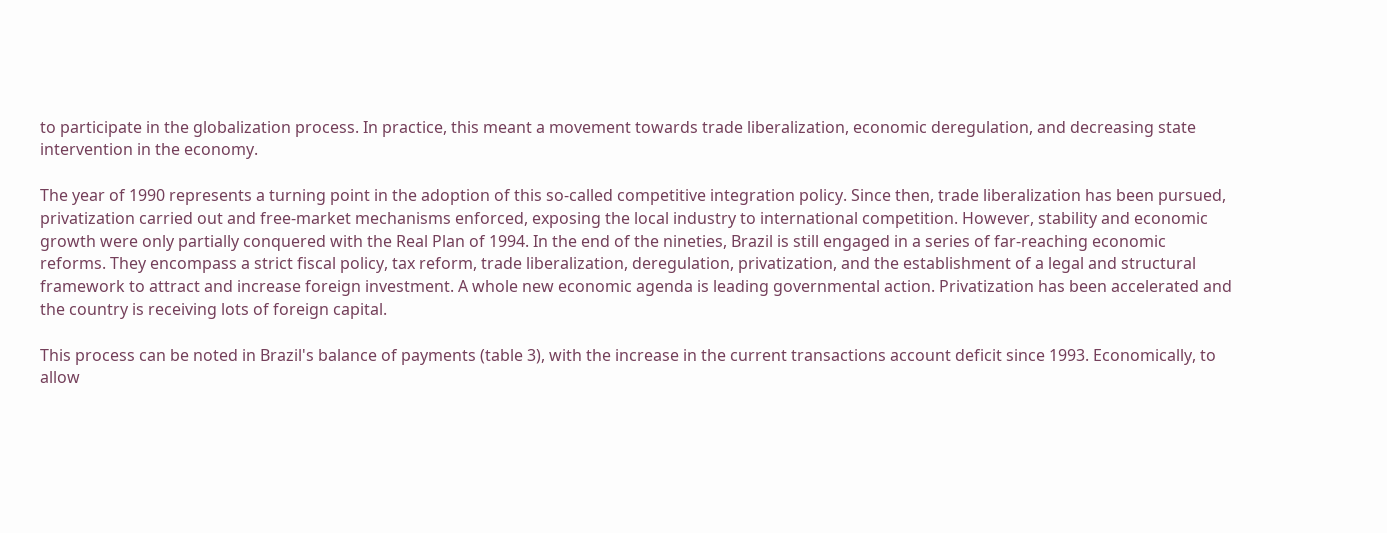to participate in the globalization process. In practice, this meant a movement towards trade liberalization, economic deregulation, and decreasing state intervention in the economy.

The year of 1990 represents a turning point in the adoption of this so-called competitive integration policy. Since then, trade liberalization has been pursued, privatization carried out and free-market mechanisms enforced, exposing the local industry to international competition. However, stability and economic growth were only partially conquered with the Real Plan of 1994. In the end of the nineties, Brazil is still engaged in a series of far-reaching economic reforms. They encompass a strict fiscal policy, tax reform, trade liberalization, deregulation, privatization, and the establishment of a legal and structural framework to attract and increase foreign investment. A whole new economic agenda is leading governmental action. Privatization has been accelerated and the country is receiving lots of foreign capital.

This process can be noted in Brazil's balance of payments (table 3), with the increase in the current transactions account deficit since 1993. Economically, to allow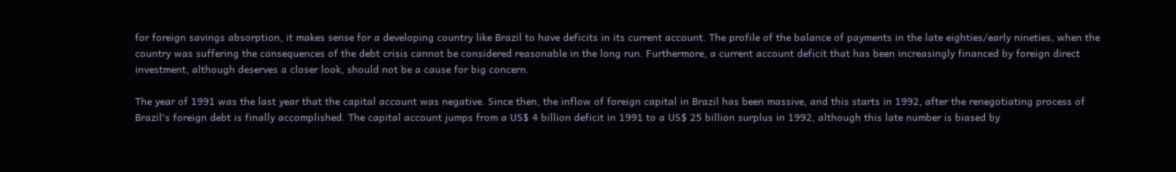for foreign savings absorption, it makes sense for a developing country like Brazil to have deficits in its current account. The profile of the balance of payments in the late eighties/early nineties, when the country was suffering the consequences of the debt crisis cannot be considered reasonable in the long run. Furthermore, a current account deficit that has been increasingly financed by foreign direct investment, although deserves a closer look, should not be a cause for big concern.

The year of 1991 was the last year that the capital account was negative. Since then, the inflow of foreign capital in Brazil has been massive, and this starts in 1992, after the renegotiating process of Brazil's foreign debt is finally accomplished. The capital account jumps from a US$ 4 billion deficit in 1991 to a US$ 25 billion surplus in 1992, although this late number is biased by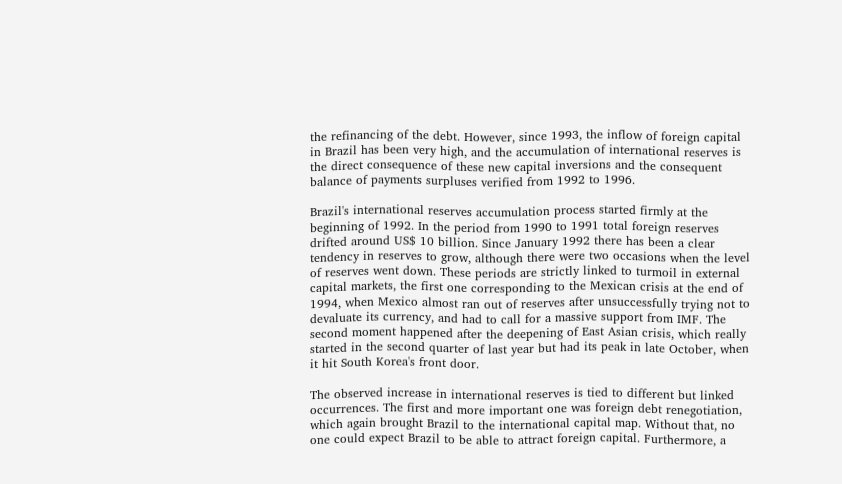the refinancing of the debt. However, since 1993, the inflow of foreign capital in Brazil has been very high, and the accumulation of international reserves is the direct consequence of these new capital inversions and the consequent balance of payments surpluses verified from 1992 to 1996.

Brazil's international reserves accumulation process started firmly at the beginning of 1992. In the period from 1990 to 1991 total foreign reserves drifted around US$ 10 billion. Since January 1992 there has been a clear tendency in reserves to grow, although there were two occasions when the level of reserves went down. These periods are strictly linked to turmoil in external capital markets, the first one corresponding to the Mexican crisis at the end of 1994, when Mexico almost ran out of reserves after unsuccessfully trying not to devaluate its currency, and had to call for a massive support from IMF. The second moment happened after the deepening of East Asian crisis, which really started in the second quarter of last year but had its peak in late October, when it hit South Korea's front door.

The observed increase in international reserves is tied to different but linked occurrences. The first and more important one was foreign debt renegotiation, which again brought Brazil to the international capital map. Without that, no one could expect Brazil to be able to attract foreign capital. Furthermore, a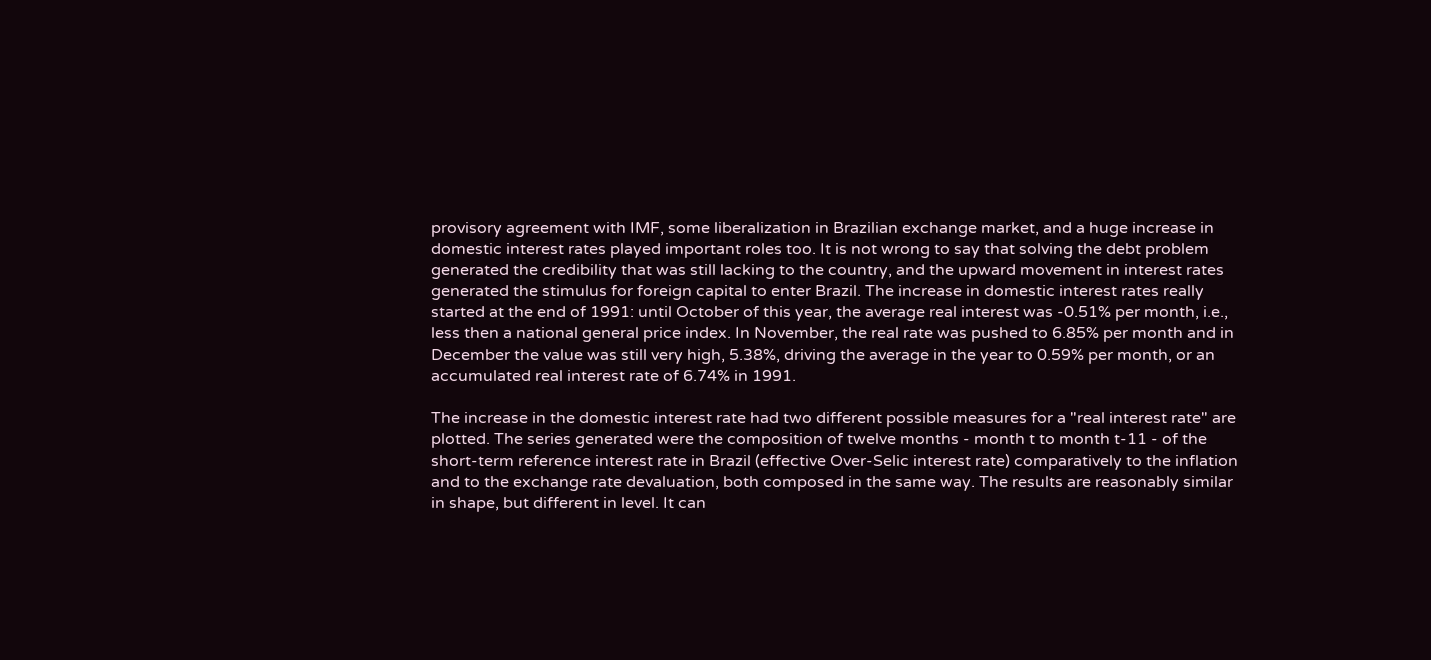provisory agreement with IMF, some liberalization in Brazilian exchange market, and a huge increase in domestic interest rates played important roles too. It is not wrong to say that solving the debt problem generated the credibility that was still lacking to the country, and the upward movement in interest rates generated the stimulus for foreign capital to enter Brazil. The increase in domestic interest rates really started at the end of 1991: until October of this year, the average real interest was -0.51% per month, i.e., less then a national general price index. In November, the real rate was pushed to 6.85% per month and in December the value was still very high, 5.38%, driving the average in the year to 0.59% per month, or an accumulated real interest rate of 6.74% in 1991.

The increase in the domestic interest rate had two different possible measures for a "real interest rate" are plotted. The series generated were the composition of twelve months - month t to month t-11 - of the short-term reference interest rate in Brazil (effective Over-Selic interest rate) comparatively to the inflation and to the exchange rate devaluation, both composed in the same way. The results are reasonably similar in shape, but different in level. It can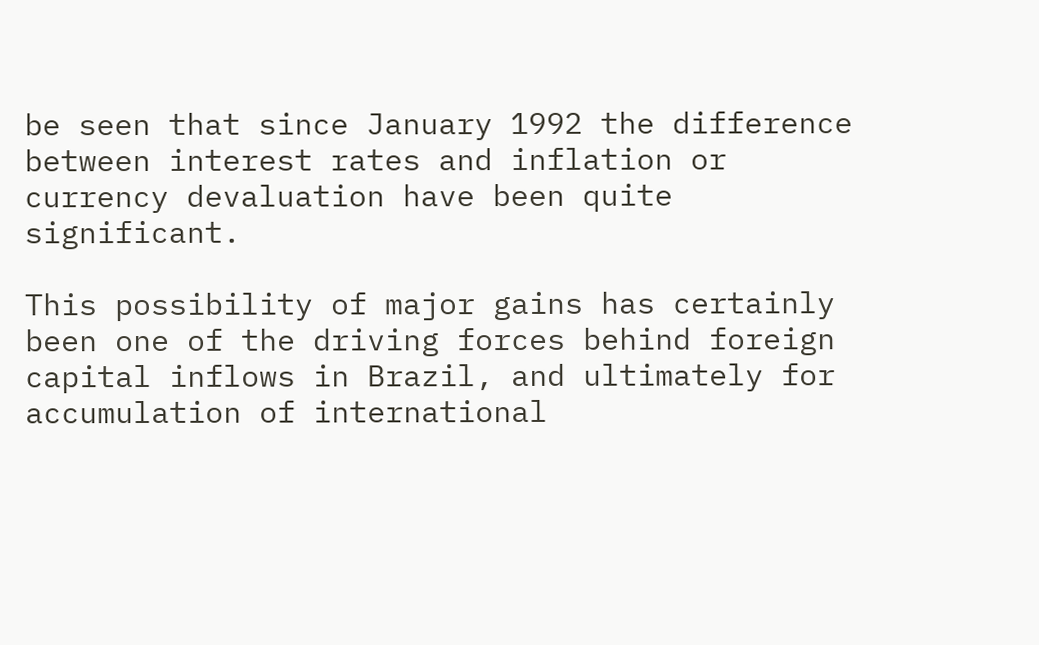be seen that since January 1992 the difference between interest rates and inflation or currency devaluation have been quite significant.

This possibility of major gains has certainly been one of the driving forces behind foreign capital inflows in Brazil, and ultimately for accumulation of international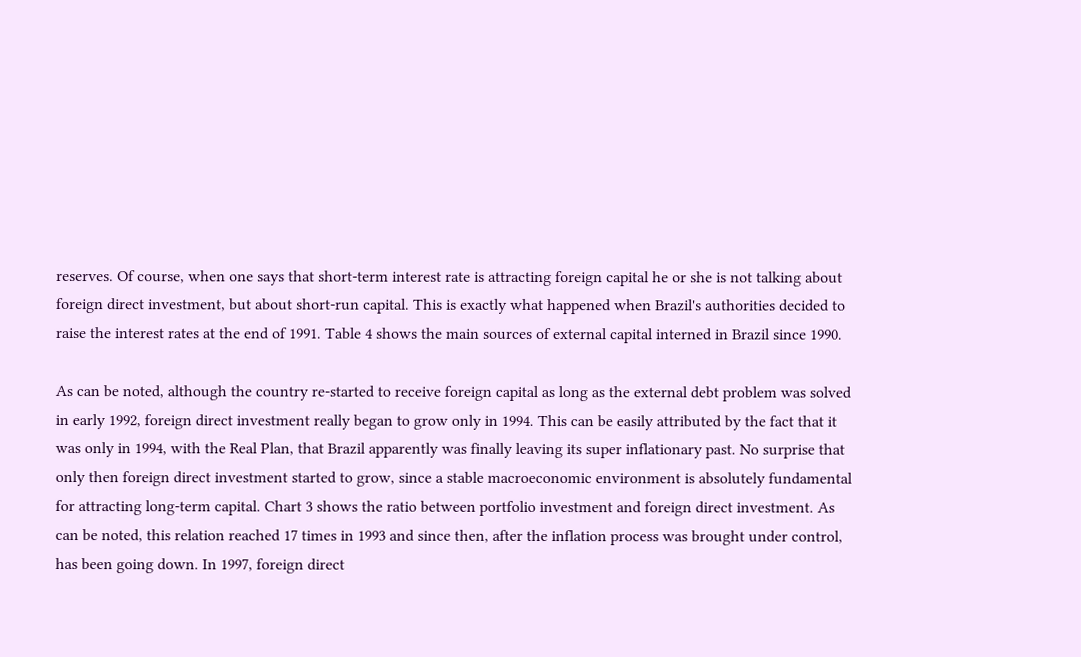reserves. Of course, when one says that short-term interest rate is attracting foreign capital he or she is not talking about foreign direct investment, but about short-run capital. This is exactly what happened when Brazil's authorities decided to raise the interest rates at the end of 1991. Table 4 shows the main sources of external capital interned in Brazil since 1990.

As can be noted, although the country re-started to receive foreign capital as long as the external debt problem was solved in early 1992, foreign direct investment really began to grow only in 1994. This can be easily attributed by the fact that it was only in 1994, with the Real Plan, that Brazil apparently was finally leaving its super inflationary past. No surprise that only then foreign direct investment started to grow, since a stable macroeconomic environment is absolutely fundamental for attracting long-term capital. Chart 3 shows the ratio between portfolio investment and foreign direct investment. As can be noted, this relation reached 17 times in 1993 and since then, after the inflation process was brought under control, has been going down. In 1997, foreign direct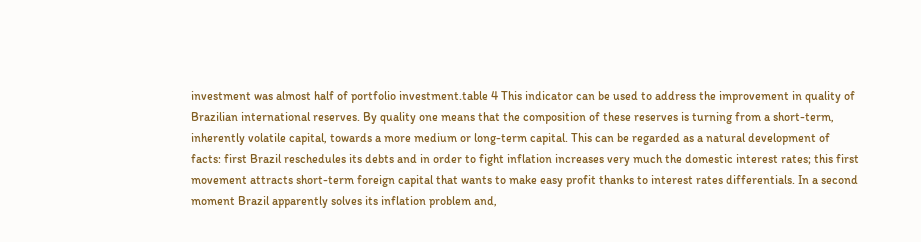investment was almost half of portfolio investment.table 4 This indicator can be used to address the improvement in quality of Brazilian international reserves. By quality one means that the composition of these reserves is turning from a short-term, inherently volatile capital, towards a more medium or long-term capital. This can be regarded as a natural development of facts: first Brazil reschedules its debts and in order to fight inflation increases very much the domestic interest rates; this first movement attracts short-term foreign capital that wants to make easy profit thanks to interest rates differentials. In a second moment Brazil apparently solves its inflation problem and,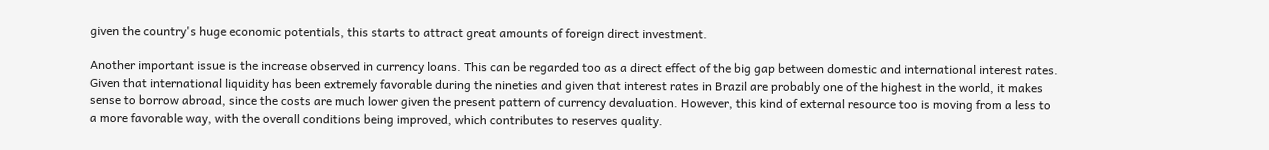given the country's huge economic potentials, this starts to attract great amounts of foreign direct investment.

Another important issue is the increase observed in currency loans. This can be regarded too as a direct effect of the big gap between domestic and international interest rates. Given that international liquidity has been extremely favorable during the nineties and given that interest rates in Brazil are probably one of the highest in the world, it makes sense to borrow abroad, since the costs are much lower given the present pattern of currency devaluation. However, this kind of external resource too is moving from a less to a more favorable way, with the overall conditions being improved, which contributes to reserves quality.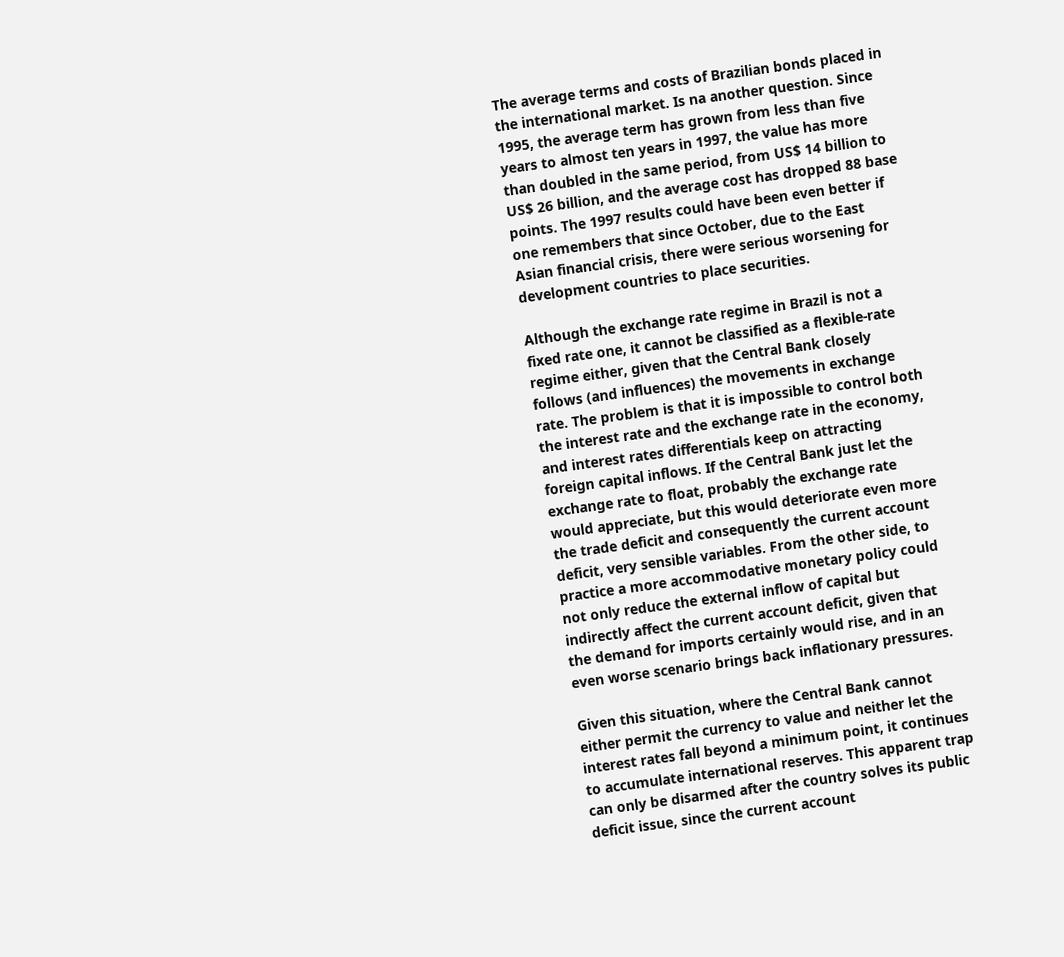The average terms and costs of Brazilian bonds placed in the international market. Is na another question. Since 1995, the average term has grown from less than five years to almost ten years in 1997, the value has more than doubled in the same period, from US$ 14 billion to US$ 26 billion, and the average cost has dropped 88 base points. The 1997 results could have been even better if one remembers that since October, due to the East Asian financial crisis, there were serious worsening for development countries to place securities.

Although the exchange rate regime in Brazil is not a fixed rate one, it cannot be classified as a flexible-rate regime either, given that the Central Bank closely follows (and influences) the movements in exchange rate. The problem is that it is impossible to control both the interest rate and the exchange rate in the economy, and interest rates differentials keep on attracting foreign capital inflows. If the Central Bank just let the exchange rate to float, probably the exchange rate would appreciate, but this would deteriorate even more the trade deficit and consequently the current account deficit, very sensible variables. From the other side, to practice a more accommodative monetary policy could not only reduce the external inflow of capital but indirectly affect the current account deficit, given that the demand for imports certainly would rise, and in an even worse scenario brings back inflationary pressures.

Given this situation, where the Central Bank cannot either permit the currency to value and neither let the interest rates fall beyond a minimum point, it continues to accumulate international reserves. This apparent trap can only be disarmed after the country solves its public deficit issue, since the current account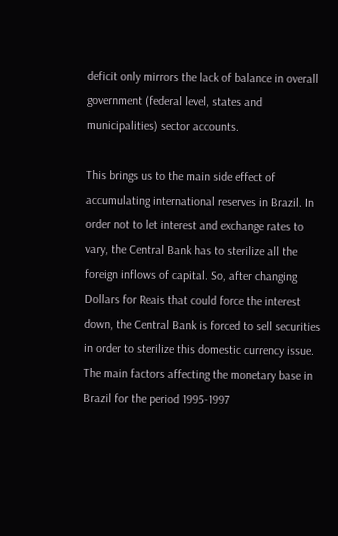deficit only mirrors the lack of balance in overall government (federal level, states and municipalities) sector accounts.

This brings us to the main side effect of accumulating international reserves in Brazil. In order not to let interest and exchange rates to vary, the Central Bank has to sterilize all the foreign inflows of capital. So, after changing Dollars for Reais that could force the interest down, the Central Bank is forced to sell securities in order to sterilize this domestic currency issue. The main factors affecting the monetary base in Brazil for the period 1995-1997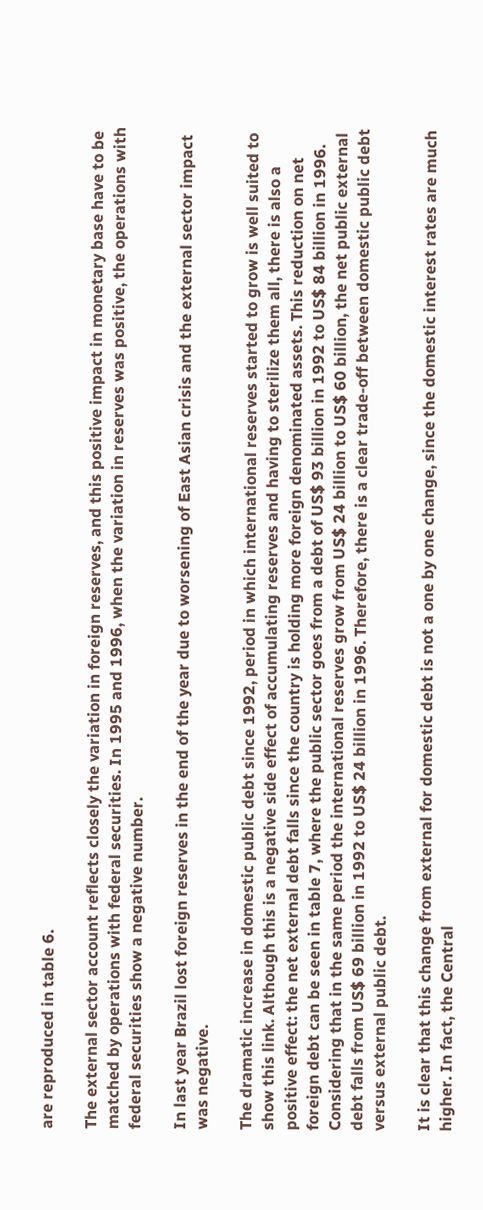are reproduced in table 6.

The external sector account reflects closely the variation in foreign reserves, and this positive impact in monetary base have to be matched by operations with federal securities. In 1995 and 1996, when the variation in reserves was positive, the operations with federal securities show a negative number.

In last year Brazil lost foreign reserves in the end of the year due to worsening of East Asian crisis and the external sector impact was negative.

The dramatic increase in domestic public debt since 1992, period in which international reserves started to grow is well suited to show this link. Although this is a negative side effect of accumulating reserves and having to sterilize them all, there is also a positive effect: the net external debt falls since the country is holding more foreign denominated assets. This reduction on net foreign debt can be seen in table 7, where the public sector goes from a debt of US$ 93 billion in 1992 to US$ 84 billion in 1996. Considering that in the same period the international reserves grow from US$ 24 billion to US$ 60 billion, the net public external debt falls from US$ 69 billion in 1992 to US$ 24 billion in 1996. Therefore, there is a clear trade-off between domestic public debt versus external public debt.

It is clear that this change from external for domestic debt is not a one by one change, since the domestic interest rates are much higher. In fact, the Central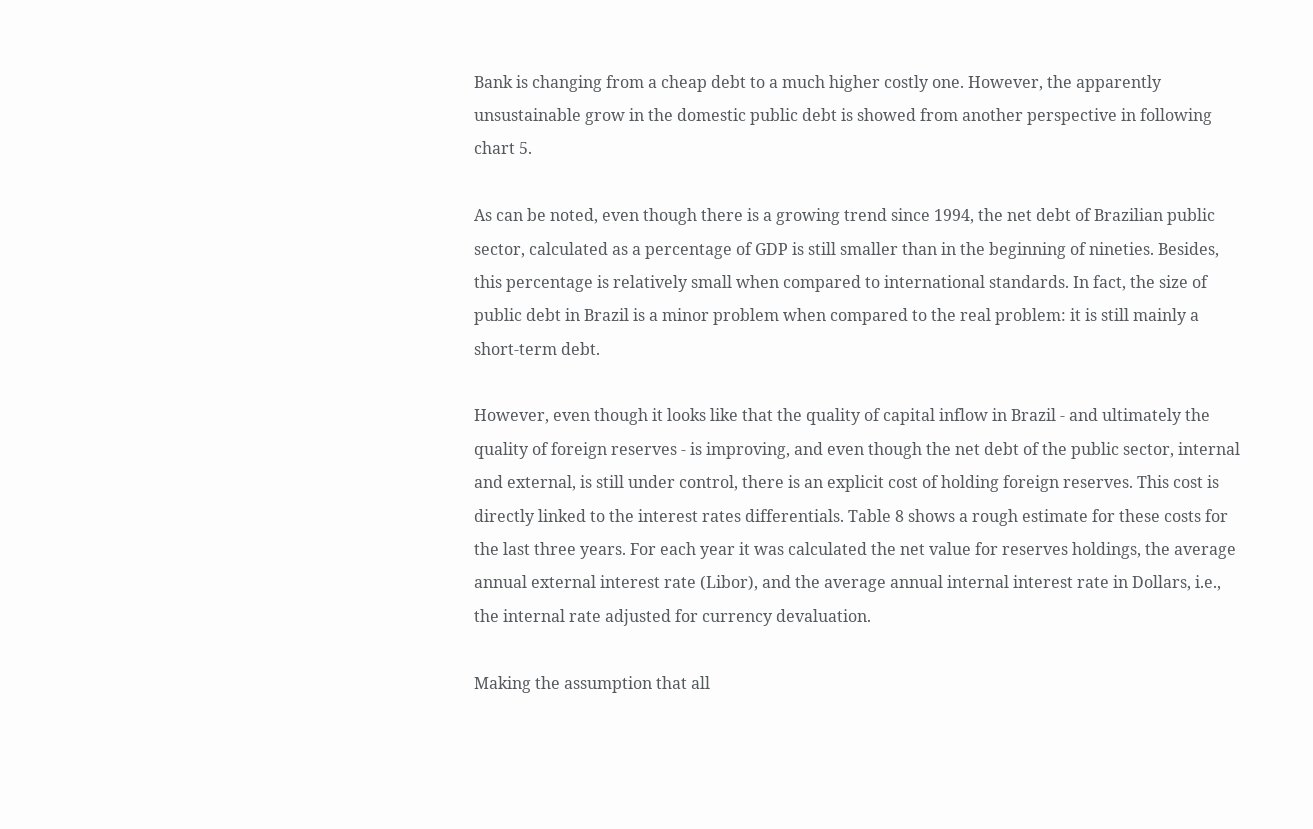Bank is changing from a cheap debt to a much higher costly one. However, the apparently unsustainable grow in the domestic public debt is showed from another perspective in following chart 5.

As can be noted, even though there is a growing trend since 1994, the net debt of Brazilian public sector, calculated as a percentage of GDP is still smaller than in the beginning of nineties. Besides, this percentage is relatively small when compared to international standards. In fact, the size of public debt in Brazil is a minor problem when compared to the real problem: it is still mainly a short-term debt.

However, even though it looks like that the quality of capital inflow in Brazil - and ultimately the quality of foreign reserves - is improving, and even though the net debt of the public sector, internal and external, is still under control, there is an explicit cost of holding foreign reserves. This cost is directly linked to the interest rates differentials. Table 8 shows a rough estimate for these costs for the last three years. For each year it was calculated the net value for reserves holdings, the average annual external interest rate (Libor), and the average annual internal interest rate in Dollars, i.e., the internal rate adjusted for currency devaluation.

Making the assumption that all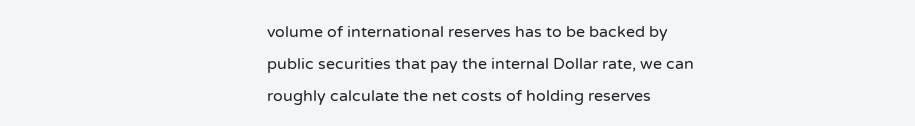volume of international reserves has to be backed by public securities that pay the internal Dollar rate, we can roughly calculate the net costs of holding reserves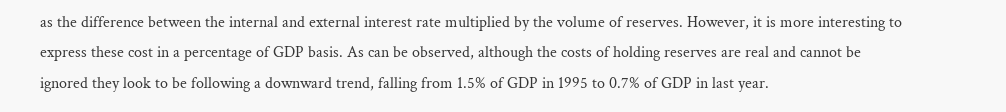as the difference between the internal and external interest rate multiplied by the volume of reserves. However, it is more interesting to express these cost in a percentage of GDP basis. As can be observed, although the costs of holding reserves are real and cannot be ignored they look to be following a downward trend, falling from 1.5% of GDP in 1995 to 0.7% of GDP in last year.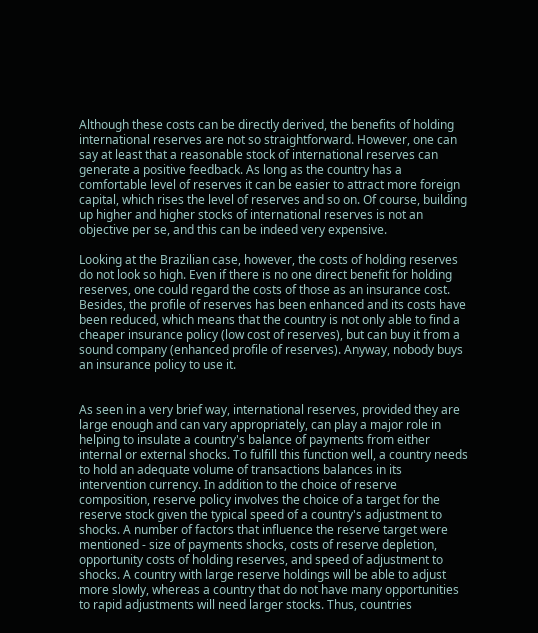Although these costs can be directly derived, the benefits of holding international reserves are not so straightforward. However, one can say at least that a reasonable stock of international reserves can generate a positive feedback. As long as the country has a comfortable level of reserves it can be easier to attract more foreign capital, which rises the level of reserves and so on. Of course, building up higher and higher stocks of international reserves is not an objective per se, and this can be indeed very expensive.

Looking at the Brazilian case, however, the costs of holding reserves do not look so high. Even if there is no one direct benefit for holding reserves, one could regard the costs of those as an insurance cost. Besides, the profile of reserves has been enhanced and its costs have been reduced, which means that the country is not only able to find a cheaper insurance policy (low cost of reserves), but can buy it from a sound company (enhanced profile of reserves). Anyway, nobody buys an insurance policy to use it.


As seen in a very brief way, international reserves, provided they are large enough and can vary appropriately, can play a major role in helping to insulate a country's balance of payments from either internal or external shocks. To fulfill this function well, a country needs to hold an adequate volume of transactions balances in its intervention currency. In addition to the choice of reserve composition, reserve policy involves the choice of a target for the reserve stock given the typical speed of a country's adjustment to shocks. A number of factors that influence the reserve target were mentioned - size of payments shocks, costs of reserve depletion, opportunity costs of holding reserves, and speed of adjustment to shocks. A country with large reserve holdings will be able to adjust more slowly, whereas a country that do not have many opportunities to rapid adjustments will need larger stocks. Thus, countries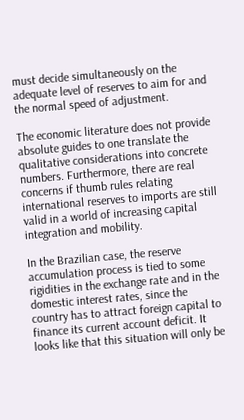must decide simultaneously on the adequate level of reserves to aim for and the normal speed of adjustment.

The economic literature does not provide absolute guides to one translate the qualitative considerations into concrete numbers. Furthermore, there are real concerns if thumb rules relating international reserves to imports are still valid in a world of increasing capital integration and mobility.

In the Brazilian case, the reserve accumulation process is tied to some rigidities in the exchange rate and in the domestic interest rates, since the country has to attract foreign capital to finance its current account deficit. It looks like that this situation will only be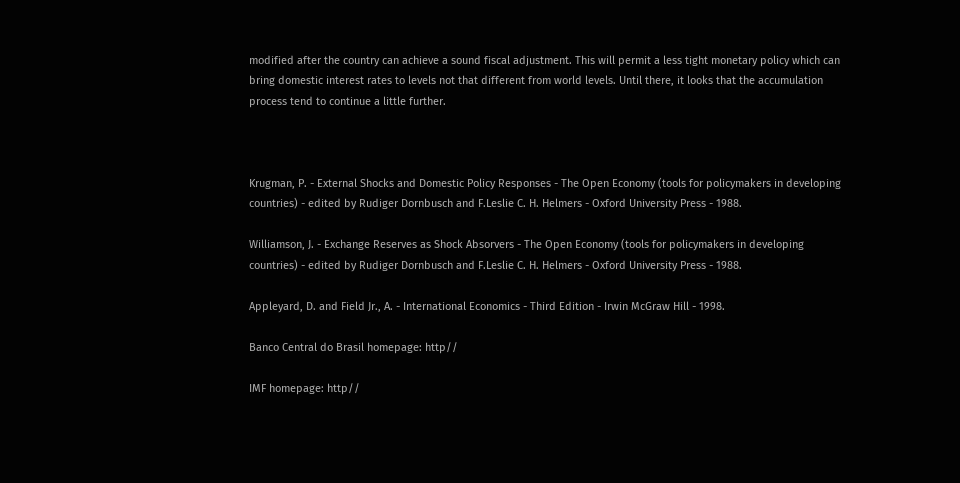modified after the country can achieve a sound fiscal adjustment. This will permit a less tight monetary policy which can bring domestic interest rates to levels not that different from world levels. Until there, it looks that the accumulation process tend to continue a little further.



Krugman, P. - External Shocks and Domestic Policy Responses - The Open Economy (tools for policymakers in developing countries) - edited by Rudiger Dornbusch and F.Leslie C. H. Helmers - Oxford University Press - 1988.

Williamson, J. - Exchange Reserves as Shock Absorvers - The Open Economy (tools for policymakers in developing countries) - edited by Rudiger Dornbusch and F.Leslie C. H. Helmers - Oxford University Press - 1988.

Appleyard, D. and Field Jr., A. - International Economics - Third Edition - Irwin McGraw Hill - 1998.

Banco Central do Brasil homepage: http//

IMF homepage: http//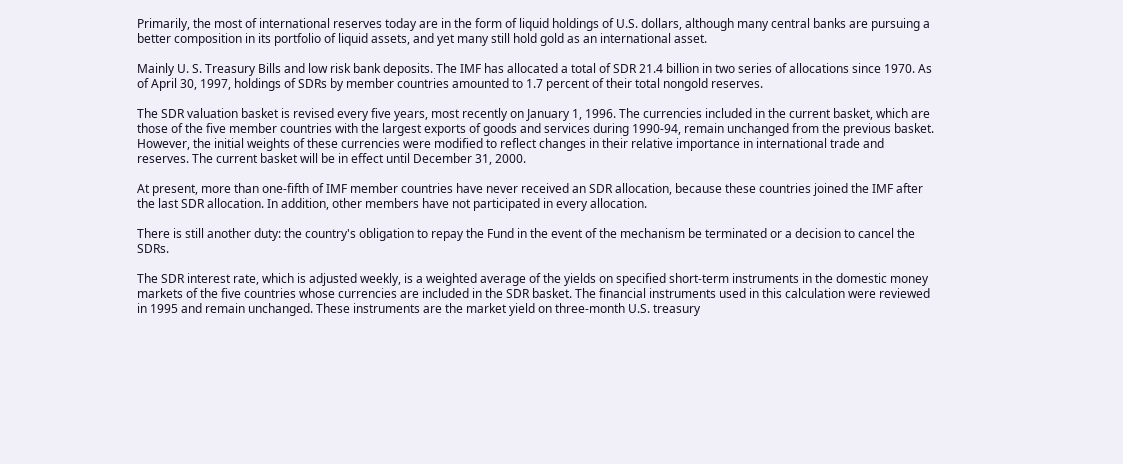Primarily, the most of international reserves today are in the form of liquid holdings of U.S. dollars, although many central banks are pursuing a better composition in its portfolio of liquid assets, and yet many still hold gold as an international asset.

Mainly U. S. Treasury Bills and low risk bank deposits. The IMF has allocated a total of SDR 21.4 billion in two series of allocations since 1970. As of April 30, 1997, holdings of SDRs by member countries amounted to 1.7 percent of their total nongold reserves.

The SDR valuation basket is revised every five years, most recently on January 1, 1996. The currencies included in the current basket, which are those of the five member countries with the largest exports of goods and services during 1990-94, remain unchanged from the previous basket. However, the initial weights of these currencies were modified to reflect changes in their relative importance in international trade and reserves. The current basket will be in effect until December 31, 2000.

At present, more than one-fifth of IMF member countries have never received an SDR allocation, because these countries joined the IMF after the last SDR allocation. In addition, other members have not participated in every allocation.

There is still another duty: the country's obligation to repay the Fund in the event of the mechanism be terminated or a decision to cancel the SDRs.

The SDR interest rate, which is adjusted weekly, is a weighted average of the yields on specified short-term instruments in the domestic money markets of the five countries whose currencies are included in the SDR basket. The financial instruments used in this calculation were reviewed in 1995 and remain unchanged. These instruments are the market yield on three-month U.S. treasury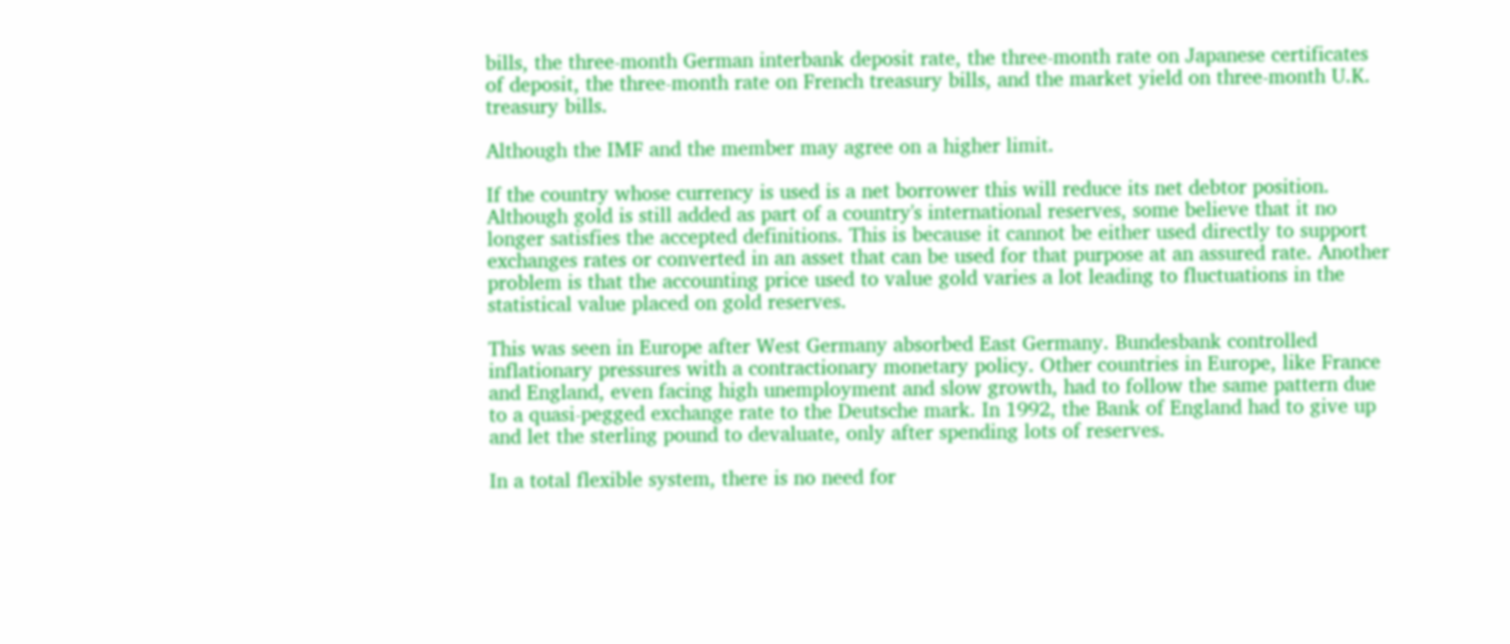bills, the three-month German interbank deposit rate, the three-month rate on Japanese certificates of deposit, the three-month rate on French treasury bills, and the market yield on three-month U.K. treasury bills.

Although the IMF and the member may agree on a higher limit.

If the country whose currency is used is a net borrower this will reduce its net debtor position. Although gold is still added as part of a country's international reserves, some believe that it no longer satisfies the accepted definitions. This is because it cannot be either used directly to support exchanges rates or converted in an asset that can be used for that purpose at an assured rate. Another problem is that the accounting price used to value gold varies a lot leading to fluctuations in the statistical value placed on gold reserves.

This was seen in Europe after West Germany absorbed East Germany. Bundesbank controlled inflationary pressures with a contractionary monetary policy. Other countries in Europe, like France and England, even facing high unemployment and slow growth, had to follow the same pattern due to a quasi-pegged exchange rate to the Deutsche mark. In 1992, the Bank of England had to give up and let the sterling pound to devaluate, only after spending lots of reserves.

In a total flexible system, there is no need for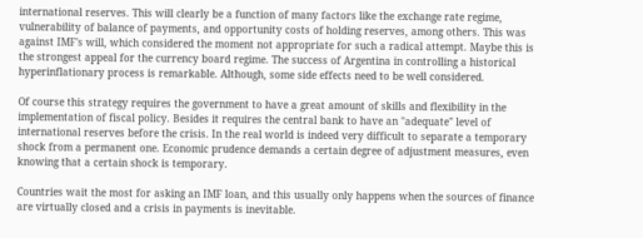international reserves. This will clearly be a function of many factors like the exchange rate regime, vulnerability of balance of payments, and opportunity costs of holding reserves, among others. This was against IMF's will, which considered the moment not appropriate for such a radical attempt. Maybe this is the strongest appeal for the currency board regime. The success of Argentina in controlling a historical hyperinflationary process is remarkable. Although, some side effects need to be well considered.

Of course this strategy requires the government to have a great amount of skills and flexibility in the implementation of fiscal policy. Besides it requires the central bank to have an "adequate" level of international reserves before the crisis. In the real world is indeed very difficult to separate a temporary shock from a permanent one. Economic prudence demands a certain degree of adjustment measures, even knowing that a certain shock is temporary.

Countries wait the most for asking an IMF loan, and this usually only happens when the sources of finance are virtually closed and a crisis in payments is inevitable.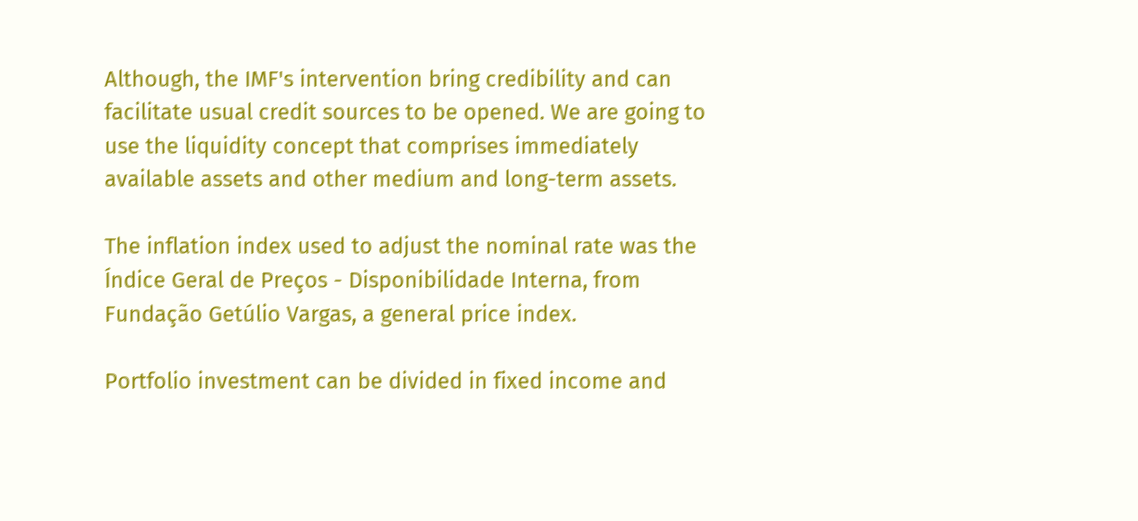Although, the IMF's intervention bring credibility and can facilitate usual credit sources to be opened. We are going to use the liquidity concept that comprises immediately available assets and other medium and long-term assets.

The inflation index used to adjust the nominal rate was the Índice Geral de Preços - Disponibilidade Interna, from Fundação Getúlio Vargas, a general price index.

Portfolio investment can be divided in fixed income and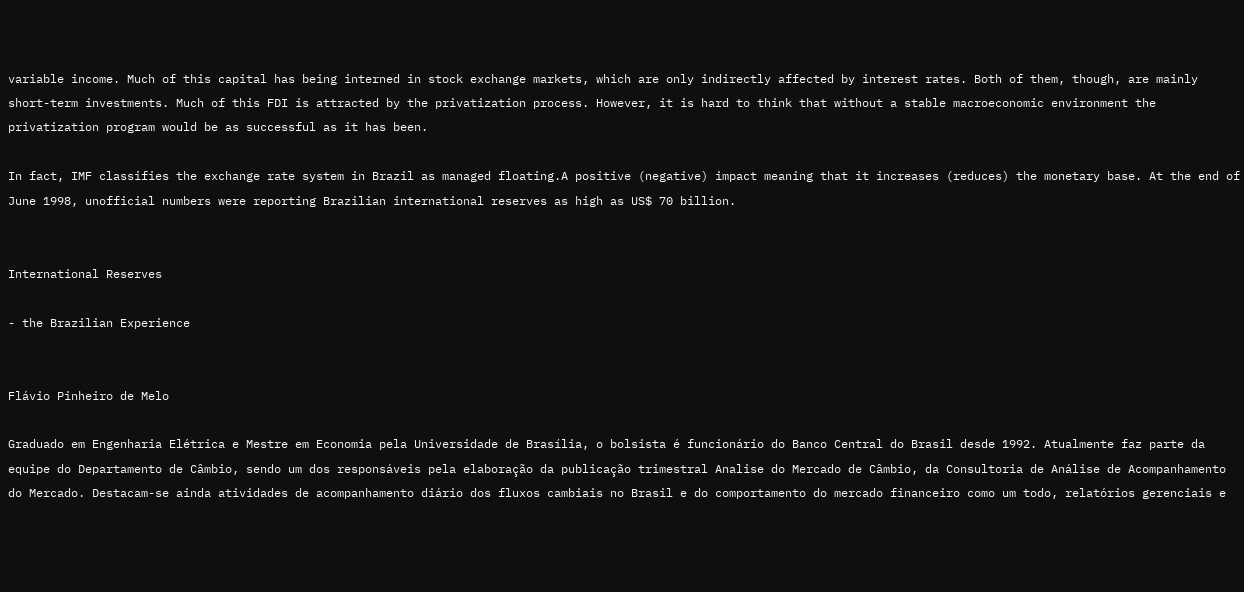variable income. Much of this capital has being interned in stock exchange markets, which are only indirectly affected by interest rates. Both of them, though, are mainly short-term investments. Much of this FDI is attracted by the privatization process. However, it is hard to think that without a stable macroeconomic environment the privatization program would be as successful as it has been.

In fact, IMF classifies the exchange rate system in Brazil as managed floating.A positive (negative) impact meaning that it increases (reduces) the monetary base. At the end of June 1998, unofficial numbers were reporting Brazilian international reserves as high as US$ 70 billion.


International Reserves

- the Brazilian Experience


Flávio Pinheiro de Melo

Graduado em Engenharia Elétrica e Mestre em Economia pela Universidade de Brasília, o bolsista é funcionário do Banco Central do Brasil desde 1992. Atualmente faz parte da equipe do Departamento de Câmbio, sendo um dos responsáveis pela elaboração da publicação trimestral Analise do Mercado de Câmbio, da Consultoria de Análise de Acompanhamento do Mercado. Destacam-se ainda atividades de acompanhamento diário dos fluxos cambiais no Brasil e do comportamento do mercado financeiro como um todo, relatórios gerenciais e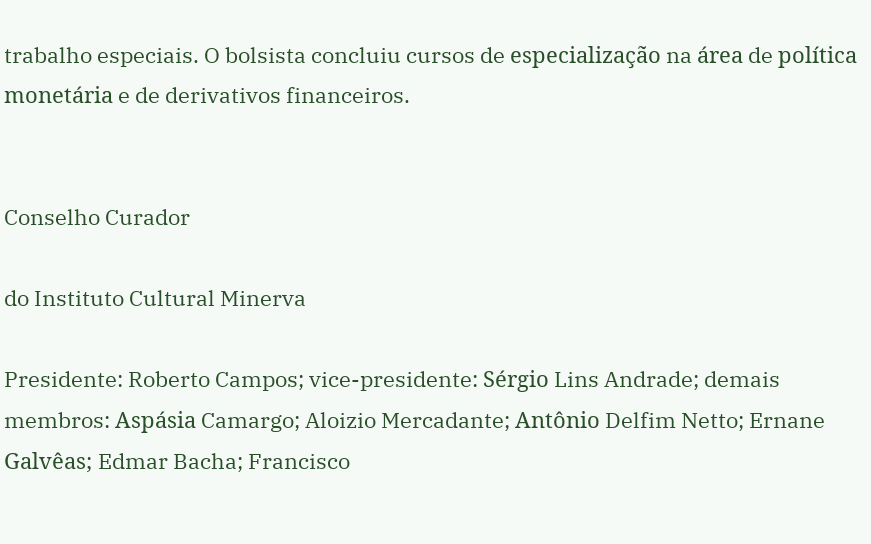trabalho especiais. O bolsista concluiu cursos de especialização na área de política monetária e de derivativos financeiros.


Conselho Curador

do Instituto Cultural Minerva

Presidente: Roberto Campos; vice-presidente: Sérgio Lins Andrade; demais membros: Aspásia Camargo; Aloizio Mercadante; Antônio Delfim Netto; Ernane Galvêas; Edmar Bacha; Francisco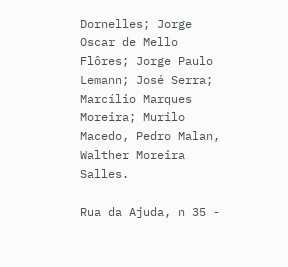Dornelles; Jorge Oscar de Mello Flôres; Jorge Paulo Lemann; José Serra; Marcílio Marques Moreira; Murilo Macedo, Pedro Malan, Walther Moreira Salles.

Rua da Ajuda, n 35 -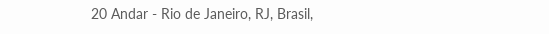20 Andar - Rio de Janeiro, RJ, Brasil,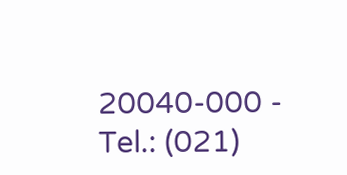20040-000 - Tel.: (021)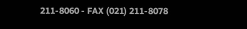211-8060 - FAX (021) 211-8078